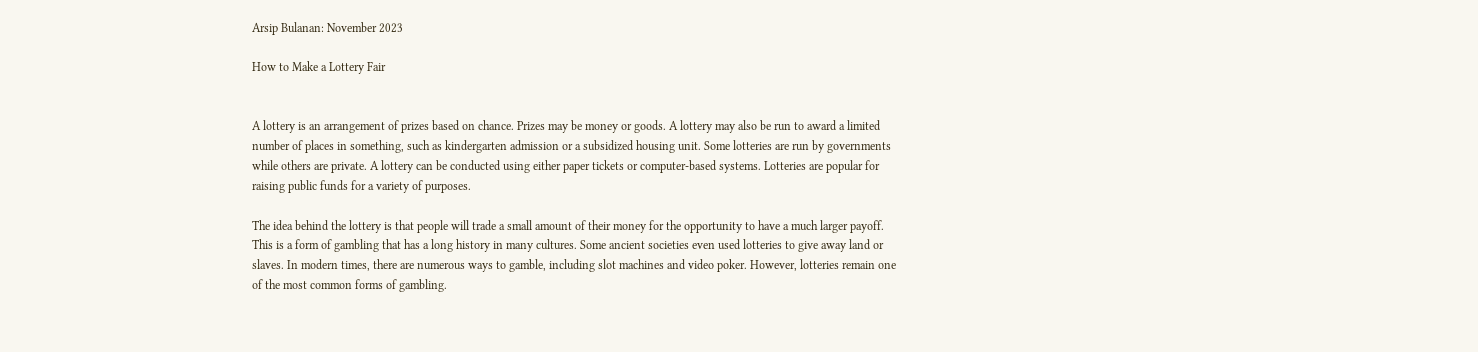Arsip Bulanan: November 2023

How to Make a Lottery Fair


A lottery is an arrangement of prizes based on chance. Prizes may be money or goods. A lottery may also be run to award a limited number of places in something, such as kindergarten admission or a subsidized housing unit. Some lotteries are run by governments while others are private. A lottery can be conducted using either paper tickets or computer-based systems. Lotteries are popular for raising public funds for a variety of purposes.

The idea behind the lottery is that people will trade a small amount of their money for the opportunity to have a much larger payoff. This is a form of gambling that has a long history in many cultures. Some ancient societies even used lotteries to give away land or slaves. In modern times, there are numerous ways to gamble, including slot machines and video poker. However, lotteries remain one of the most common forms of gambling.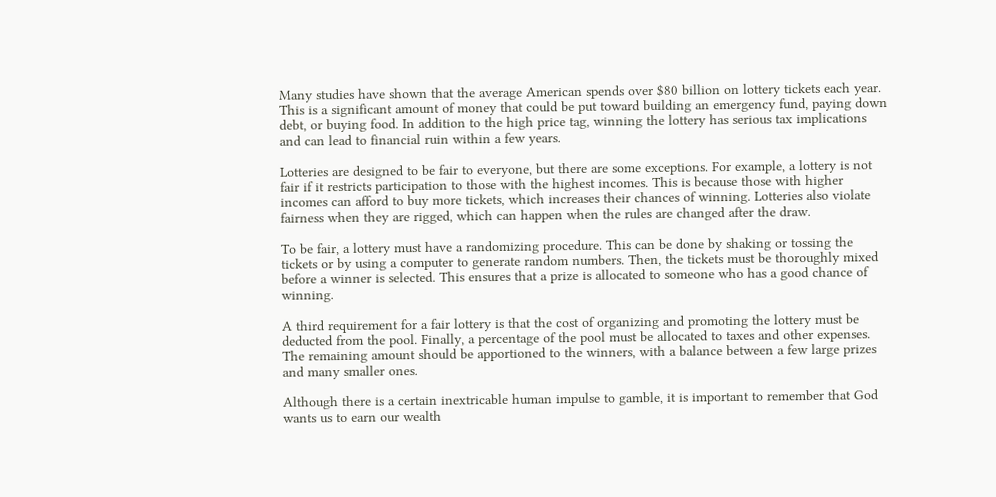Many studies have shown that the average American spends over $80 billion on lottery tickets each year. This is a significant amount of money that could be put toward building an emergency fund, paying down debt, or buying food. In addition to the high price tag, winning the lottery has serious tax implications and can lead to financial ruin within a few years.

Lotteries are designed to be fair to everyone, but there are some exceptions. For example, a lottery is not fair if it restricts participation to those with the highest incomes. This is because those with higher incomes can afford to buy more tickets, which increases their chances of winning. Lotteries also violate fairness when they are rigged, which can happen when the rules are changed after the draw.

To be fair, a lottery must have a randomizing procedure. This can be done by shaking or tossing the tickets or by using a computer to generate random numbers. Then, the tickets must be thoroughly mixed before a winner is selected. This ensures that a prize is allocated to someone who has a good chance of winning.

A third requirement for a fair lottery is that the cost of organizing and promoting the lottery must be deducted from the pool. Finally, a percentage of the pool must be allocated to taxes and other expenses. The remaining amount should be apportioned to the winners, with a balance between a few large prizes and many smaller ones.

Although there is a certain inextricable human impulse to gamble, it is important to remember that God wants us to earn our wealth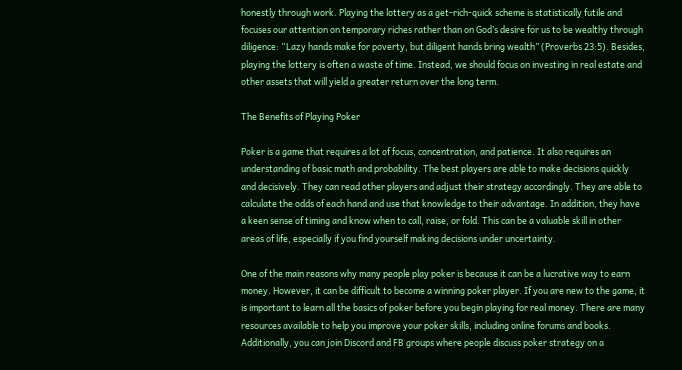honestly through work. Playing the lottery as a get-rich-quick scheme is statistically futile and focuses our attention on temporary riches rather than on God’s desire for us to be wealthy through diligence: “Lazy hands make for poverty, but diligent hands bring wealth” (Proverbs 23:5). Besides, playing the lottery is often a waste of time. Instead, we should focus on investing in real estate and other assets that will yield a greater return over the long term.

The Benefits of Playing Poker

Poker is a game that requires a lot of focus, concentration, and patience. It also requires an understanding of basic math and probability. The best players are able to make decisions quickly and decisively. They can read other players and adjust their strategy accordingly. They are able to calculate the odds of each hand and use that knowledge to their advantage. In addition, they have a keen sense of timing and know when to call, raise, or fold. This can be a valuable skill in other areas of life, especially if you find yourself making decisions under uncertainty.

One of the main reasons why many people play poker is because it can be a lucrative way to earn money. However, it can be difficult to become a winning poker player. If you are new to the game, it is important to learn all the basics of poker before you begin playing for real money. There are many resources available to help you improve your poker skills, including online forums and books. Additionally, you can join Discord and FB groups where people discuss poker strategy on a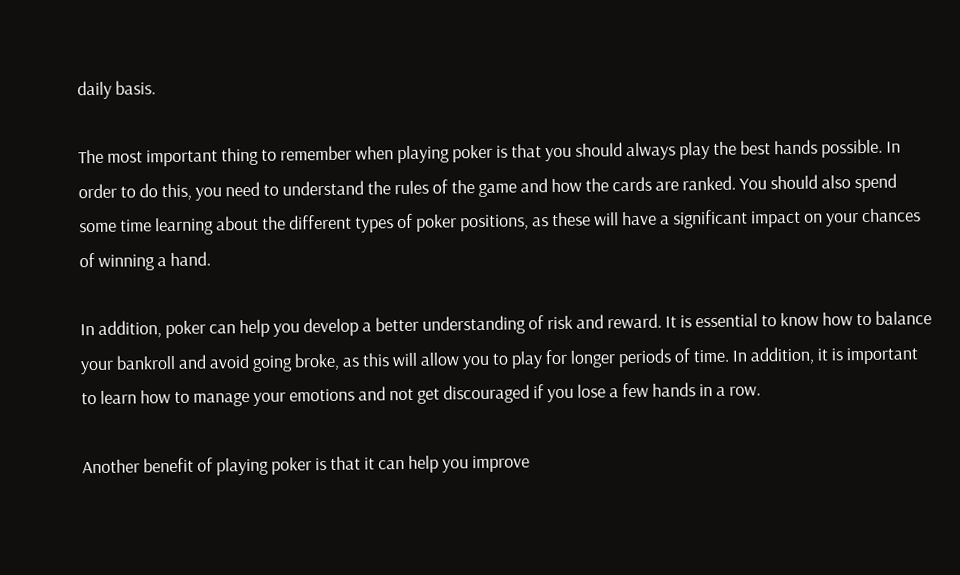daily basis.

The most important thing to remember when playing poker is that you should always play the best hands possible. In order to do this, you need to understand the rules of the game and how the cards are ranked. You should also spend some time learning about the different types of poker positions, as these will have a significant impact on your chances of winning a hand.

In addition, poker can help you develop a better understanding of risk and reward. It is essential to know how to balance your bankroll and avoid going broke, as this will allow you to play for longer periods of time. In addition, it is important to learn how to manage your emotions and not get discouraged if you lose a few hands in a row.

Another benefit of playing poker is that it can help you improve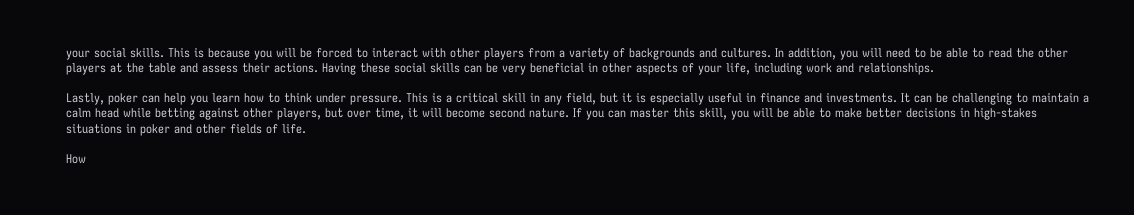your social skills. This is because you will be forced to interact with other players from a variety of backgrounds and cultures. In addition, you will need to be able to read the other players at the table and assess their actions. Having these social skills can be very beneficial in other aspects of your life, including work and relationships.

Lastly, poker can help you learn how to think under pressure. This is a critical skill in any field, but it is especially useful in finance and investments. It can be challenging to maintain a calm head while betting against other players, but over time, it will become second nature. If you can master this skill, you will be able to make better decisions in high-stakes situations in poker and other fields of life.

How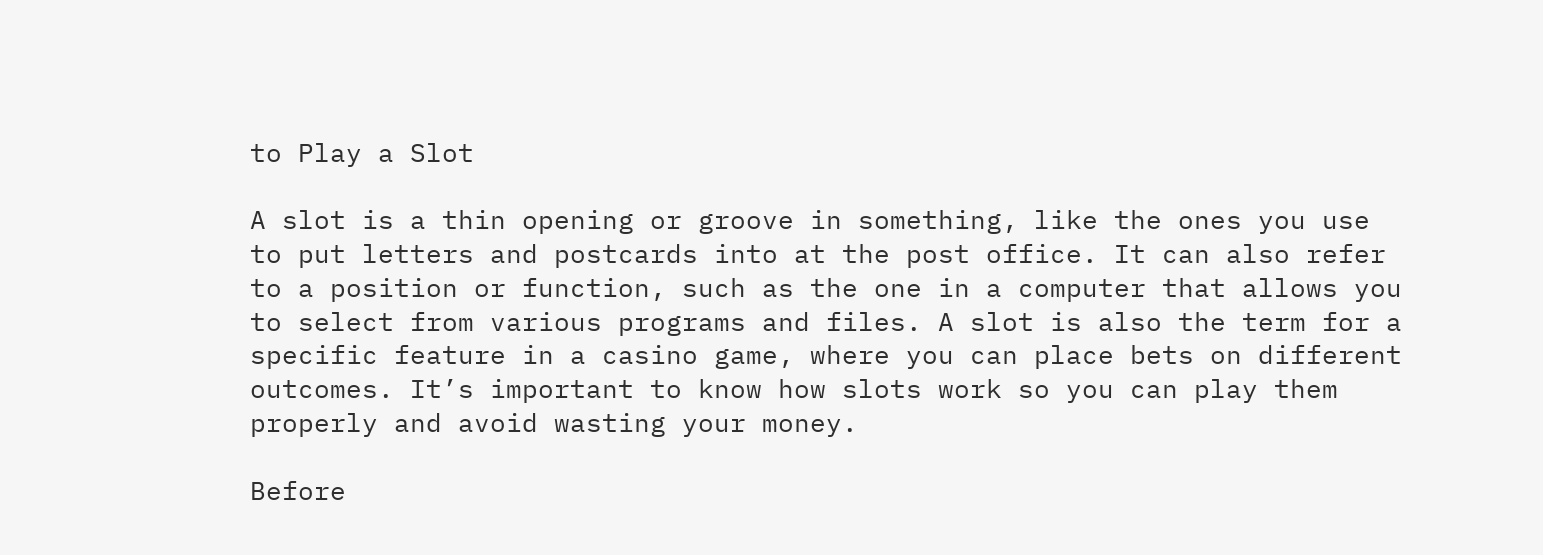to Play a Slot

A slot is a thin opening or groove in something, like the ones you use to put letters and postcards into at the post office. It can also refer to a position or function, such as the one in a computer that allows you to select from various programs and files. A slot is also the term for a specific feature in a casino game, where you can place bets on different outcomes. It’s important to know how slots work so you can play them properly and avoid wasting your money.

Before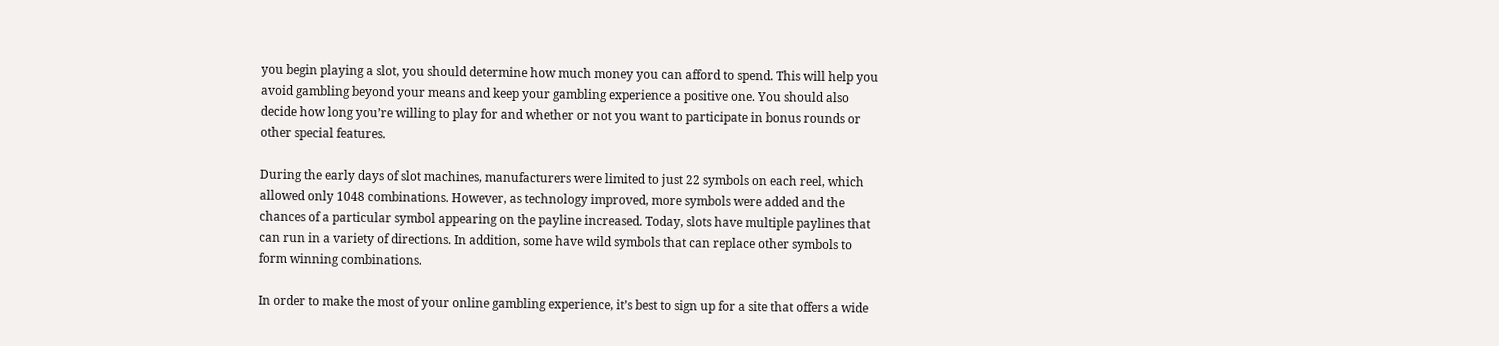you begin playing a slot, you should determine how much money you can afford to spend. This will help you avoid gambling beyond your means and keep your gambling experience a positive one. You should also decide how long you’re willing to play for and whether or not you want to participate in bonus rounds or other special features.

During the early days of slot machines, manufacturers were limited to just 22 symbols on each reel, which allowed only 1048 combinations. However, as technology improved, more symbols were added and the chances of a particular symbol appearing on the payline increased. Today, slots have multiple paylines that can run in a variety of directions. In addition, some have wild symbols that can replace other symbols to form winning combinations.

In order to make the most of your online gambling experience, it’s best to sign up for a site that offers a wide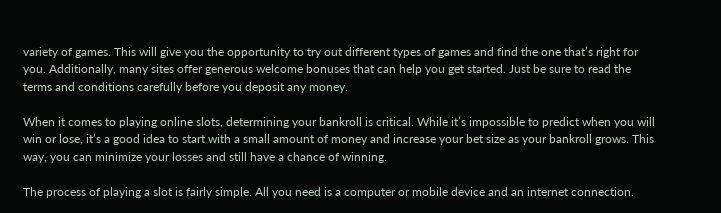variety of games. This will give you the opportunity to try out different types of games and find the one that’s right for you. Additionally, many sites offer generous welcome bonuses that can help you get started. Just be sure to read the terms and conditions carefully before you deposit any money.

When it comes to playing online slots, determining your bankroll is critical. While it’s impossible to predict when you will win or lose, it’s a good idea to start with a small amount of money and increase your bet size as your bankroll grows. This way, you can minimize your losses and still have a chance of winning.

The process of playing a slot is fairly simple. All you need is a computer or mobile device and an internet connection.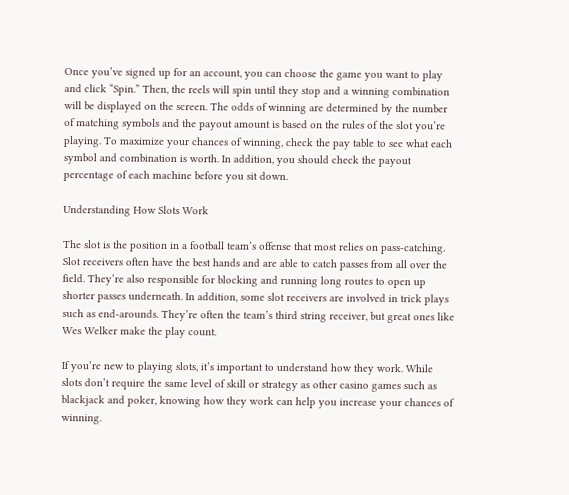Once you’ve signed up for an account, you can choose the game you want to play and click “Spin.” Then, the reels will spin until they stop and a winning combination will be displayed on the screen. The odds of winning are determined by the number of matching symbols and the payout amount is based on the rules of the slot you’re playing. To maximize your chances of winning, check the pay table to see what each symbol and combination is worth. In addition, you should check the payout percentage of each machine before you sit down.

Understanding How Slots Work

The slot is the position in a football team’s offense that most relies on pass-catching. Slot receivers often have the best hands and are able to catch passes from all over the field. They’re also responsible for blocking and running long routes to open up shorter passes underneath. In addition, some slot receivers are involved in trick plays such as end-arounds. They’re often the team’s third string receiver, but great ones like Wes Welker make the play count.

If you’re new to playing slots, it’s important to understand how they work. While slots don’t require the same level of skill or strategy as other casino games such as blackjack and poker, knowing how they work can help you increase your chances of winning.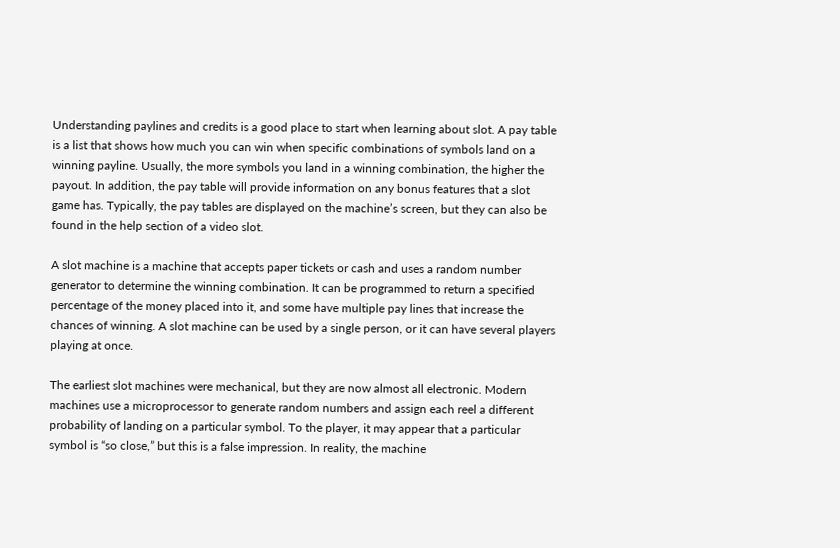Understanding paylines and credits is a good place to start when learning about slot. A pay table is a list that shows how much you can win when specific combinations of symbols land on a winning payline. Usually, the more symbols you land in a winning combination, the higher the payout. In addition, the pay table will provide information on any bonus features that a slot game has. Typically, the pay tables are displayed on the machine’s screen, but they can also be found in the help section of a video slot.

A slot machine is a machine that accepts paper tickets or cash and uses a random number generator to determine the winning combination. It can be programmed to return a specified percentage of the money placed into it, and some have multiple pay lines that increase the chances of winning. A slot machine can be used by a single person, or it can have several players playing at once.

The earliest slot machines were mechanical, but they are now almost all electronic. Modern machines use a microprocessor to generate random numbers and assign each reel a different probability of landing on a particular symbol. To the player, it may appear that a particular symbol is “so close,” but this is a false impression. In reality, the machine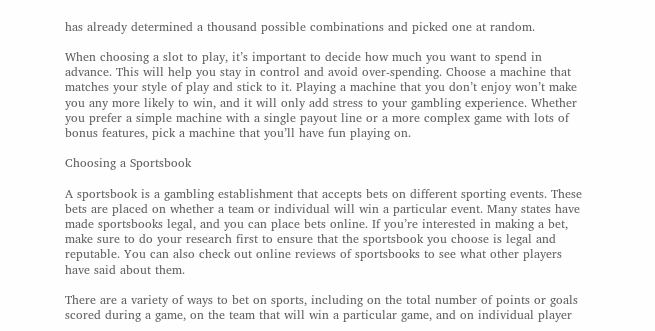has already determined a thousand possible combinations and picked one at random.

When choosing a slot to play, it’s important to decide how much you want to spend in advance. This will help you stay in control and avoid over-spending. Choose a machine that matches your style of play and stick to it. Playing a machine that you don’t enjoy won’t make you any more likely to win, and it will only add stress to your gambling experience. Whether you prefer a simple machine with a single payout line or a more complex game with lots of bonus features, pick a machine that you’ll have fun playing on.

Choosing a Sportsbook

A sportsbook is a gambling establishment that accepts bets on different sporting events. These bets are placed on whether a team or individual will win a particular event. Many states have made sportsbooks legal, and you can place bets online. If you’re interested in making a bet, make sure to do your research first to ensure that the sportsbook you choose is legal and reputable. You can also check out online reviews of sportsbooks to see what other players have said about them.

There are a variety of ways to bet on sports, including on the total number of points or goals scored during a game, on the team that will win a particular game, and on individual player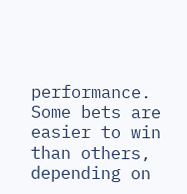performance. Some bets are easier to win than others, depending on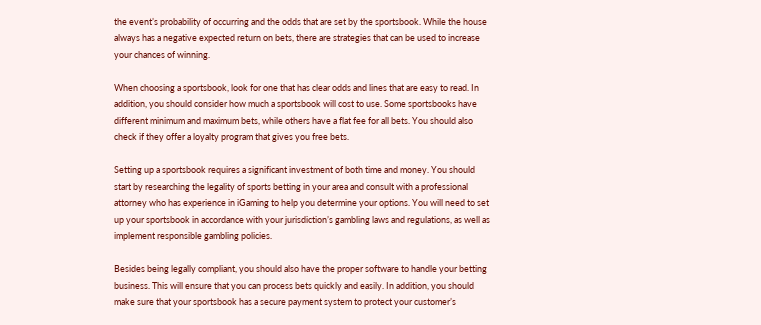the event’s probability of occurring and the odds that are set by the sportsbook. While the house always has a negative expected return on bets, there are strategies that can be used to increase your chances of winning.

When choosing a sportsbook, look for one that has clear odds and lines that are easy to read. In addition, you should consider how much a sportsbook will cost to use. Some sportsbooks have different minimum and maximum bets, while others have a flat fee for all bets. You should also check if they offer a loyalty program that gives you free bets.

Setting up a sportsbook requires a significant investment of both time and money. You should start by researching the legality of sports betting in your area and consult with a professional attorney who has experience in iGaming to help you determine your options. You will need to set up your sportsbook in accordance with your jurisdiction’s gambling laws and regulations, as well as implement responsible gambling policies.

Besides being legally compliant, you should also have the proper software to handle your betting business. This will ensure that you can process bets quickly and easily. In addition, you should make sure that your sportsbook has a secure payment system to protect your customer’s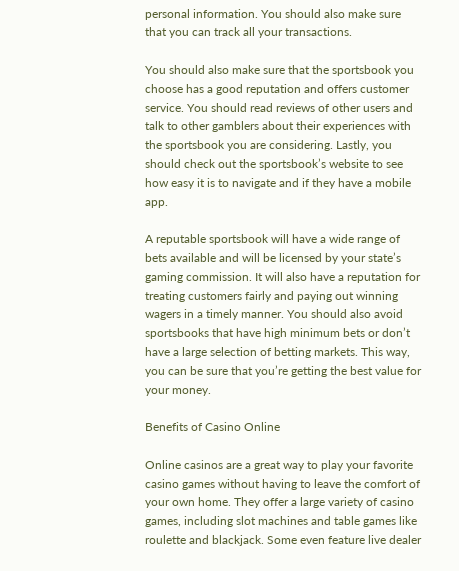personal information. You should also make sure that you can track all your transactions.

You should also make sure that the sportsbook you choose has a good reputation and offers customer service. You should read reviews of other users and talk to other gamblers about their experiences with the sportsbook you are considering. Lastly, you should check out the sportsbook’s website to see how easy it is to navigate and if they have a mobile app.

A reputable sportsbook will have a wide range of bets available and will be licensed by your state’s gaming commission. It will also have a reputation for treating customers fairly and paying out winning wagers in a timely manner. You should also avoid sportsbooks that have high minimum bets or don’t have a large selection of betting markets. This way, you can be sure that you’re getting the best value for your money.

Benefits of Casino Online

Online casinos are a great way to play your favorite casino games without having to leave the comfort of your own home. They offer a large variety of casino games, including slot machines and table games like roulette and blackjack. Some even feature live dealer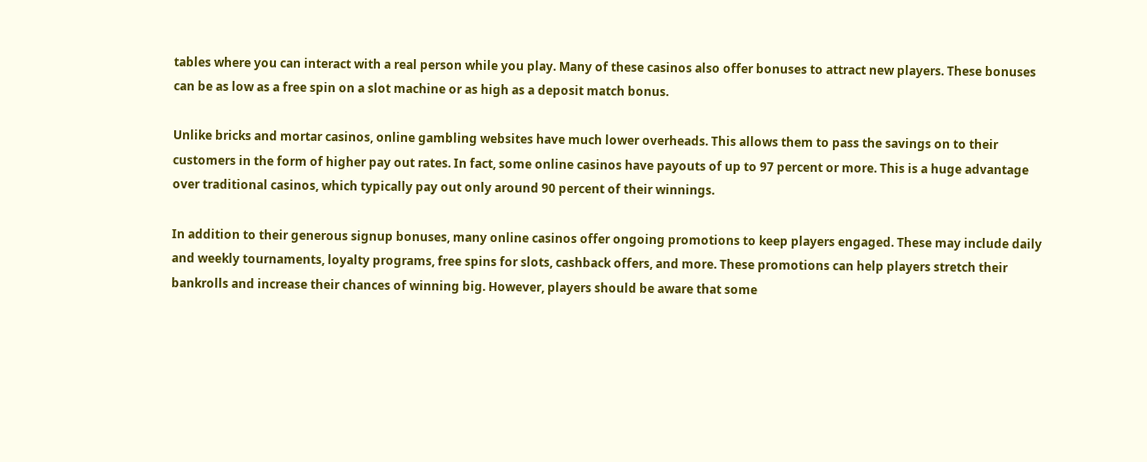tables where you can interact with a real person while you play. Many of these casinos also offer bonuses to attract new players. These bonuses can be as low as a free spin on a slot machine or as high as a deposit match bonus.

Unlike bricks and mortar casinos, online gambling websites have much lower overheads. This allows them to pass the savings on to their customers in the form of higher pay out rates. In fact, some online casinos have payouts of up to 97 percent or more. This is a huge advantage over traditional casinos, which typically pay out only around 90 percent of their winnings.

In addition to their generous signup bonuses, many online casinos offer ongoing promotions to keep players engaged. These may include daily and weekly tournaments, loyalty programs, free spins for slots, cashback offers, and more. These promotions can help players stretch their bankrolls and increase their chances of winning big. However, players should be aware that some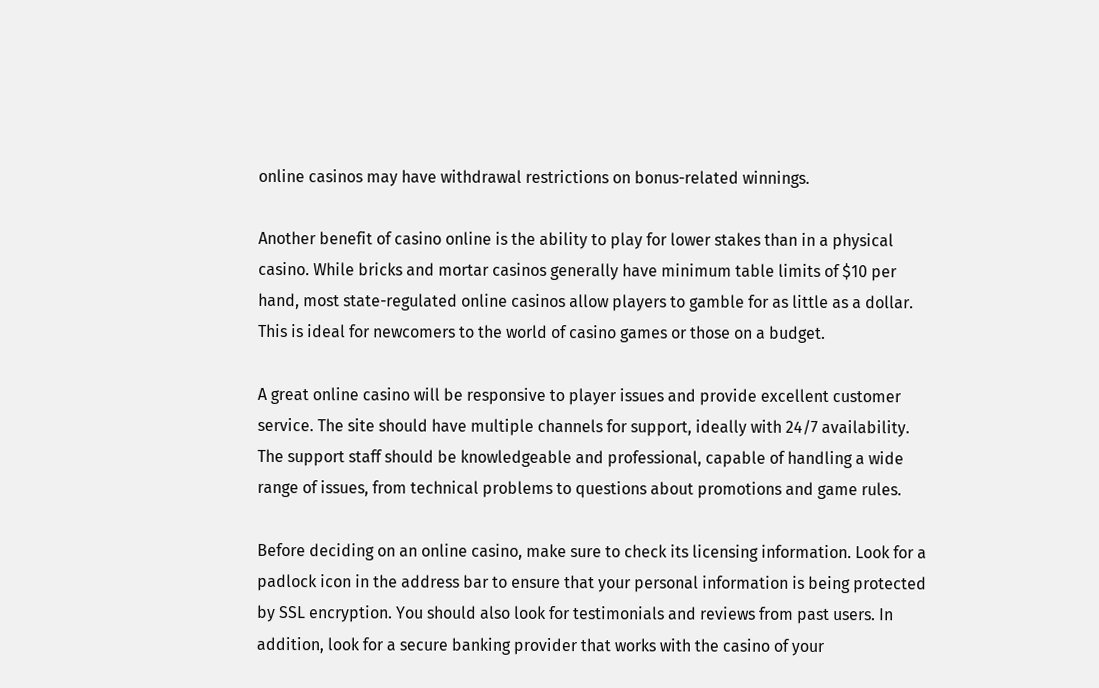online casinos may have withdrawal restrictions on bonus-related winnings.

Another benefit of casino online is the ability to play for lower stakes than in a physical casino. While bricks and mortar casinos generally have minimum table limits of $10 per hand, most state-regulated online casinos allow players to gamble for as little as a dollar. This is ideal for newcomers to the world of casino games or those on a budget.

A great online casino will be responsive to player issues and provide excellent customer service. The site should have multiple channels for support, ideally with 24/7 availability. The support staff should be knowledgeable and professional, capable of handling a wide range of issues, from technical problems to questions about promotions and game rules.

Before deciding on an online casino, make sure to check its licensing information. Look for a padlock icon in the address bar to ensure that your personal information is being protected by SSL encryption. You should also look for testimonials and reviews from past users. In addition, look for a secure banking provider that works with the casino of your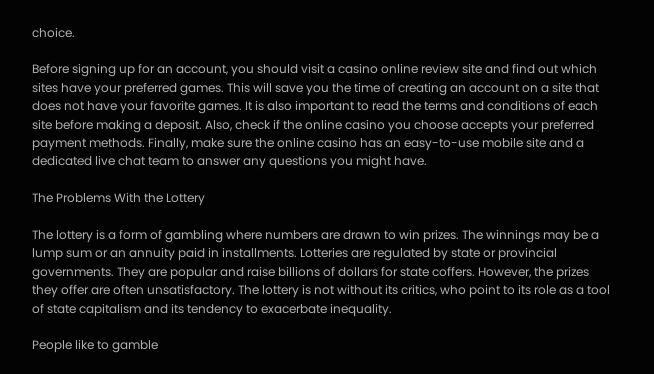choice.

Before signing up for an account, you should visit a casino online review site and find out which sites have your preferred games. This will save you the time of creating an account on a site that does not have your favorite games. It is also important to read the terms and conditions of each site before making a deposit. Also, check if the online casino you choose accepts your preferred payment methods. Finally, make sure the online casino has an easy-to-use mobile site and a dedicated live chat team to answer any questions you might have.

The Problems With the Lottery

The lottery is a form of gambling where numbers are drawn to win prizes. The winnings may be a lump sum or an annuity paid in installments. Lotteries are regulated by state or provincial governments. They are popular and raise billions of dollars for state coffers. However, the prizes they offer are often unsatisfactory. The lottery is not without its critics, who point to its role as a tool of state capitalism and its tendency to exacerbate inequality.

People like to gamble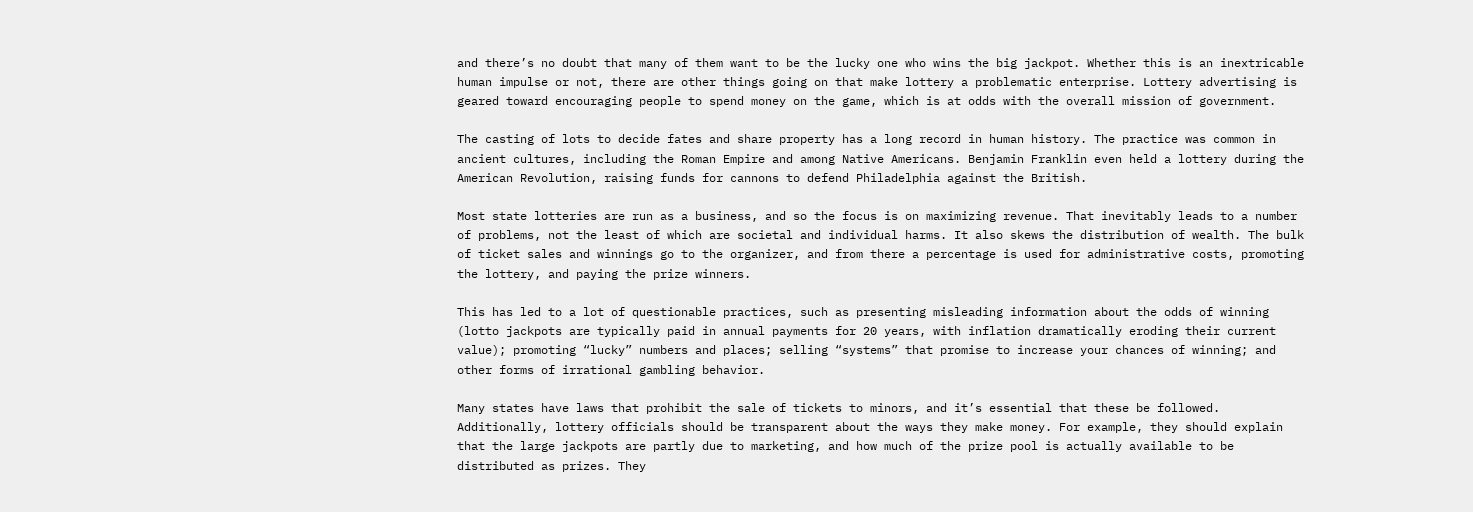and there’s no doubt that many of them want to be the lucky one who wins the big jackpot. Whether this is an inextricable human impulse or not, there are other things going on that make lottery a problematic enterprise. Lottery advertising is geared toward encouraging people to spend money on the game, which is at odds with the overall mission of government.

The casting of lots to decide fates and share property has a long record in human history. The practice was common in ancient cultures, including the Roman Empire and among Native Americans. Benjamin Franklin even held a lottery during the American Revolution, raising funds for cannons to defend Philadelphia against the British.

Most state lotteries are run as a business, and so the focus is on maximizing revenue. That inevitably leads to a number of problems, not the least of which are societal and individual harms. It also skews the distribution of wealth. The bulk of ticket sales and winnings go to the organizer, and from there a percentage is used for administrative costs, promoting the lottery, and paying the prize winners.

This has led to a lot of questionable practices, such as presenting misleading information about the odds of winning (lotto jackpots are typically paid in annual payments for 20 years, with inflation dramatically eroding their current value); promoting “lucky” numbers and places; selling “systems” that promise to increase your chances of winning; and other forms of irrational gambling behavior.

Many states have laws that prohibit the sale of tickets to minors, and it’s essential that these be followed. Additionally, lottery officials should be transparent about the ways they make money. For example, they should explain that the large jackpots are partly due to marketing, and how much of the prize pool is actually available to be distributed as prizes. They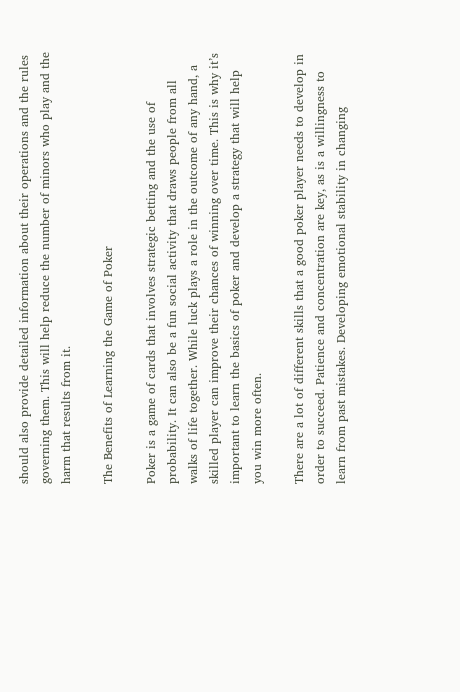should also provide detailed information about their operations and the rules governing them. This will help reduce the number of minors who play and the harm that results from it.

The Benefits of Learning the Game of Poker

Poker is a game of cards that involves strategic betting and the use of probability. It can also be a fun social activity that draws people from all walks of life together. While luck plays a role in the outcome of any hand, a skilled player can improve their chances of winning over time. This is why it’s important to learn the basics of poker and develop a strategy that will help you win more often.

There are a lot of different skills that a good poker player needs to develop in order to succeed. Patience and concentration are key, as is a willingness to learn from past mistakes. Developing emotional stability in changing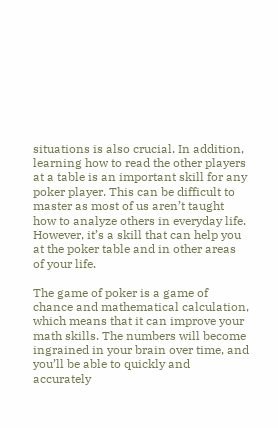situations is also crucial. In addition, learning how to read the other players at a table is an important skill for any poker player. This can be difficult to master as most of us aren’t taught how to analyze others in everyday life. However, it’s a skill that can help you at the poker table and in other areas of your life.

The game of poker is a game of chance and mathematical calculation, which means that it can improve your math skills. The numbers will become ingrained in your brain over time, and you’ll be able to quickly and accurately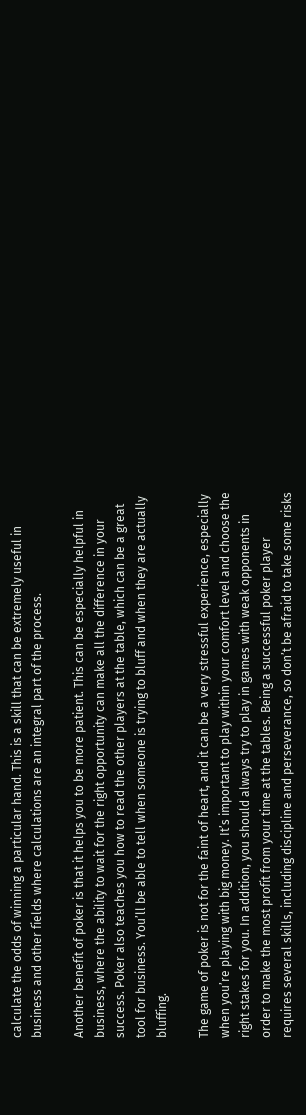calculate the odds of winning a particular hand. This is a skill that can be extremely useful in business and other fields where calculations are an integral part of the process.

Another benefit of poker is that it helps you to be more patient. This can be especially helpful in business, where the ability to wait for the right opportunity can make all the difference in your success. Poker also teaches you how to read the other players at the table, which can be a great tool for business. You’ll be able to tell when someone is trying to bluff and when they are actually bluffing.

The game of poker is not for the faint of heart, and it can be a very stressful experience, especially when you’re playing with big money. It’s important to play within your comfort level and choose the right stakes for you. In addition, you should always try to play in games with weak opponents in order to make the most profit from your time at the tables. Being a successful poker player requires several skills, including discipline and perseverance, so don’t be afraid to take some risks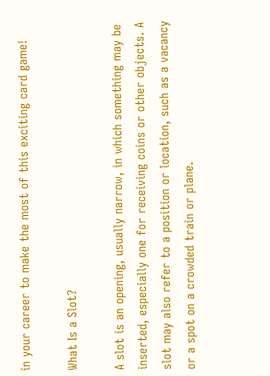in your career to make the most of this exciting card game!

What Is a Slot?

A slot is an opening, usually narrow, in which something may be inserted, especially one for receiving coins or other objects. A slot may also refer to a position or location, such as a vacancy or a spot on a crowded train or plane.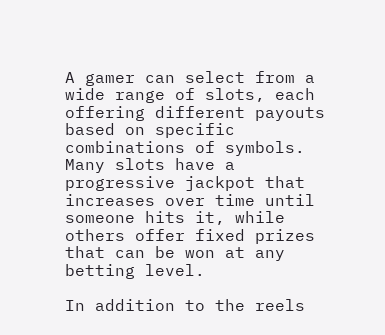A gamer can select from a wide range of slots, each offering different payouts based on specific combinations of symbols. Many slots have a progressive jackpot that increases over time until someone hits it, while others offer fixed prizes that can be won at any betting level.

In addition to the reels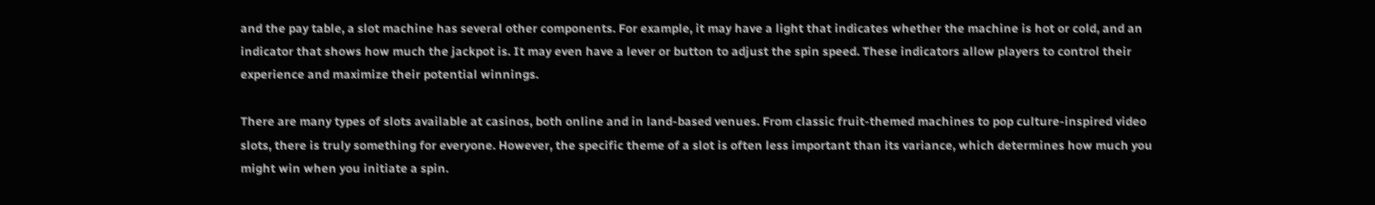and the pay table, a slot machine has several other components. For example, it may have a light that indicates whether the machine is hot or cold, and an indicator that shows how much the jackpot is. It may even have a lever or button to adjust the spin speed. These indicators allow players to control their experience and maximize their potential winnings.

There are many types of slots available at casinos, both online and in land-based venues. From classic fruit-themed machines to pop culture-inspired video slots, there is truly something for everyone. However, the specific theme of a slot is often less important than its variance, which determines how much you might win when you initiate a spin.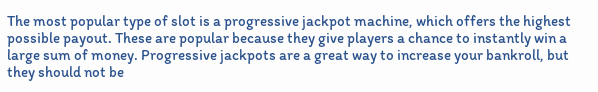The most popular type of slot is a progressive jackpot machine, which offers the highest possible payout. These are popular because they give players a chance to instantly win a large sum of money. Progressive jackpots are a great way to increase your bankroll, but they should not be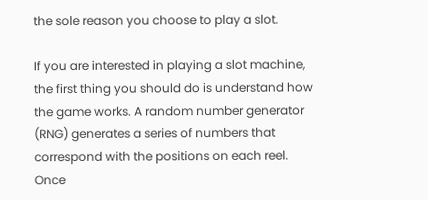the sole reason you choose to play a slot.

If you are interested in playing a slot machine, the first thing you should do is understand how the game works. A random number generator (RNG) generates a series of numbers that correspond with the positions on each reel. Once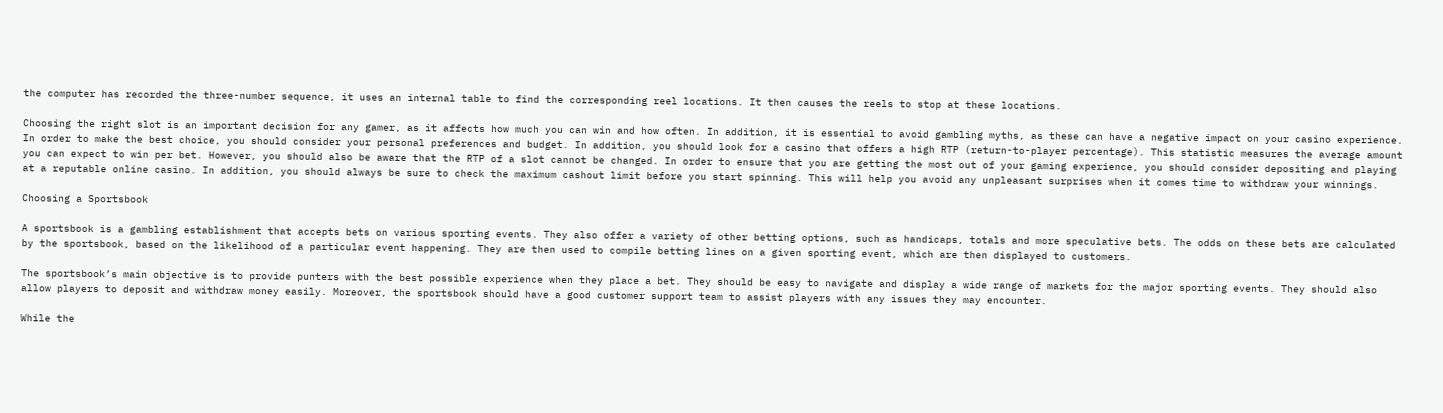the computer has recorded the three-number sequence, it uses an internal table to find the corresponding reel locations. It then causes the reels to stop at these locations.

Choosing the right slot is an important decision for any gamer, as it affects how much you can win and how often. In addition, it is essential to avoid gambling myths, as these can have a negative impact on your casino experience. In order to make the best choice, you should consider your personal preferences and budget. In addition, you should look for a casino that offers a high RTP (return-to-player percentage). This statistic measures the average amount you can expect to win per bet. However, you should also be aware that the RTP of a slot cannot be changed. In order to ensure that you are getting the most out of your gaming experience, you should consider depositing and playing at a reputable online casino. In addition, you should always be sure to check the maximum cashout limit before you start spinning. This will help you avoid any unpleasant surprises when it comes time to withdraw your winnings.

Choosing a Sportsbook

A sportsbook is a gambling establishment that accepts bets on various sporting events. They also offer a variety of other betting options, such as handicaps, totals and more speculative bets. The odds on these bets are calculated by the sportsbook, based on the likelihood of a particular event happening. They are then used to compile betting lines on a given sporting event, which are then displayed to customers.

The sportsbook’s main objective is to provide punters with the best possible experience when they place a bet. They should be easy to navigate and display a wide range of markets for the major sporting events. They should also allow players to deposit and withdraw money easily. Moreover, the sportsbook should have a good customer support team to assist players with any issues they may encounter.

While the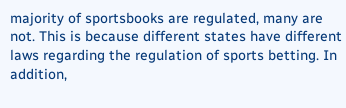majority of sportsbooks are regulated, many are not. This is because different states have different laws regarding the regulation of sports betting. In addition,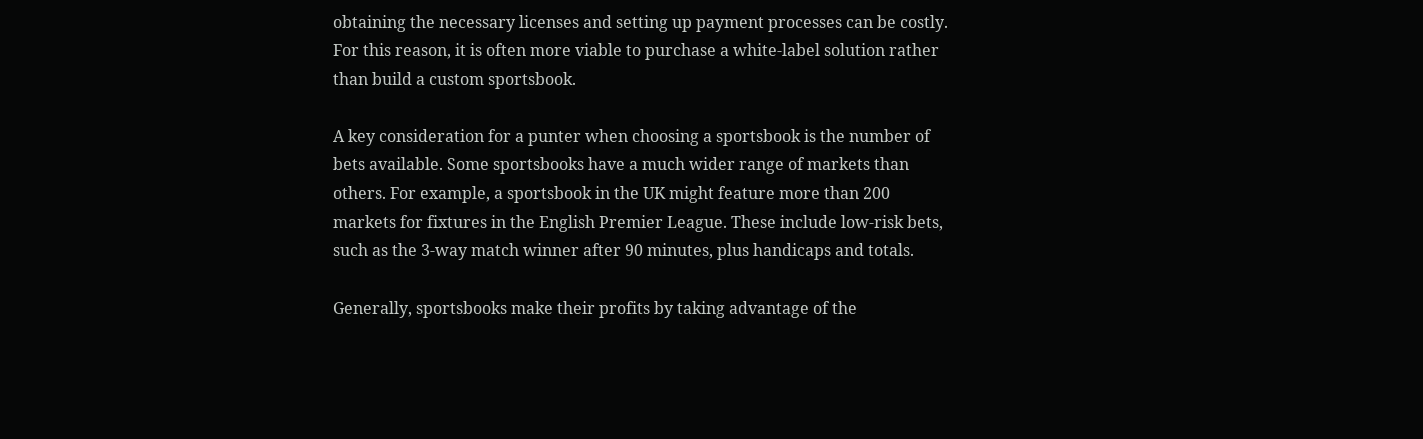obtaining the necessary licenses and setting up payment processes can be costly. For this reason, it is often more viable to purchase a white-label solution rather than build a custom sportsbook.

A key consideration for a punter when choosing a sportsbook is the number of bets available. Some sportsbooks have a much wider range of markets than others. For example, a sportsbook in the UK might feature more than 200 markets for fixtures in the English Premier League. These include low-risk bets, such as the 3-way match winner after 90 minutes, plus handicaps and totals.

Generally, sportsbooks make their profits by taking advantage of the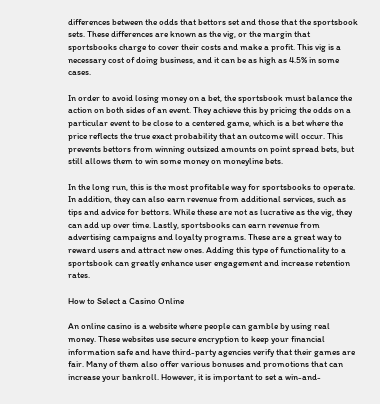differences between the odds that bettors set and those that the sportsbook sets. These differences are known as the vig, or the margin that sportsbooks charge to cover their costs and make a profit. This vig is a necessary cost of doing business, and it can be as high as 4.5% in some cases.

In order to avoid losing money on a bet, the sportsbook must balance the action on both sides of an event. They achieve this by pricing the odds on a particular event to be close to a centered game, which is a bet where the price reflects the true exact probability that an outcome will occur. This prevents bettors from winning outsized amounts on point spread bets, but still allows them to win some money on moneyline bets.

In the long run, this is the most profitable way for sportsbooks to operate. In addition, they can also earn revenue from additional services, such as tips and advice for bettors. While these are not as lucrative as the vig, they can add up over time. Lastly, sportsbooks can earn revenue from advertising campaigns and loyalty programs. These are a great way to reward users and attract new ones. Adding this type of functionality to a sportsbook can greatly enhance user engagement and increase retention rates.

How to Select a Casino Online

An online casino is a website where people can gamble by using real money. These websites use secure encryption to keep your financial information safe and have third-party agencies verify that their games are fair. Many of them also offer various bonuses and promotions that can increase your bankroll. However, it is important to set a win-and-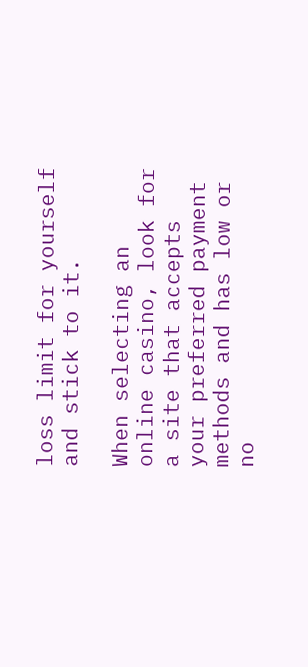loss limit for yourself and stick to it.

When selecting an online casino, look for a site that accepts your preferred payment methods and has low or no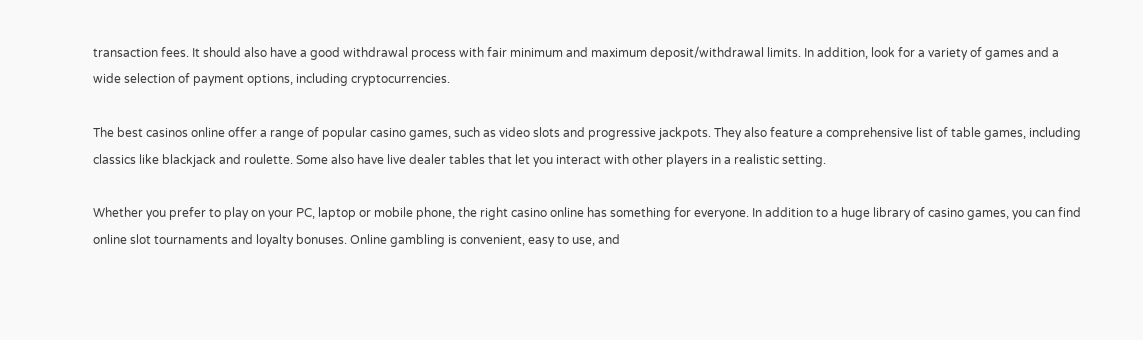transaction fees. It should also have a good withdrawal process with fair minimum and maximum deposit/withdrawal limits. In addition, look for a variety of games and a wide selection of payment options, including cryptocurrencies.

The best casinos online offer a range of popular casino games, such as video slots and progressive jackpots. They also feature a comprehensive list of table games, including classics like blackjack and roulette. Some also have live dealer tables that let you interact with other players in a realistic setting.

Whether you prefer to play on your PC, laptop or mobile phone, the right casino online has something for everyone. In addition to a huge library of casino games, you can find online slot tournaments and loyalty bonuses. Online gambling is convenient, easy to use, and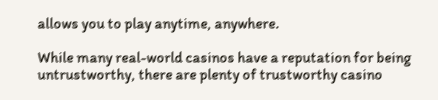allows you to play anytime, anywhere.

While many real-world casinos have a reputation for being untrustworthy, there are plenty of trustworthy casino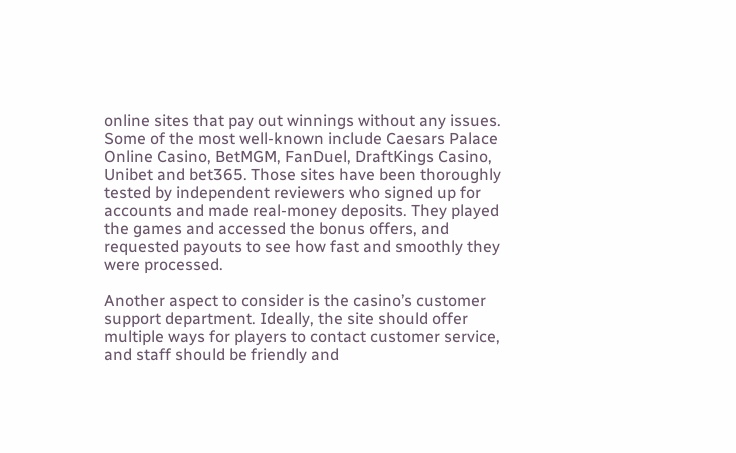online sites that pay out winnings without any issues. Some of the most well-known include Caesars Palace Online Casino, BetMGM, FanDuel, DraftKings Casino, Unibet and bet365. Those sites have been thoroughly tested by independent reviewers who signed up for accounts and made real-money deposits. They played the games and accessed the bonus offers, and requested payouts to see how fast and smoothly they were processed.

Another aspect to consider is the casino’s customer support department. Ideally, the site should offer multiple ways for players to contact customer service, and staff should be friendly and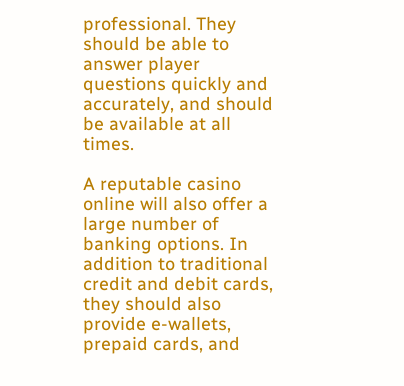professional. They should be able to answer player questions quickly and accurately, and should be available at all times.

A reputable casino online will also offer a large number of banking options. In addition to traditional credit and debit cards, they should also provide e-wallets, prepaid cards, and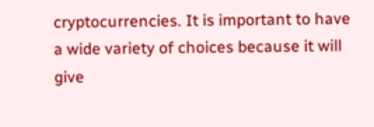cryptocurrencies. It is important to have a wide variety of choices because it will give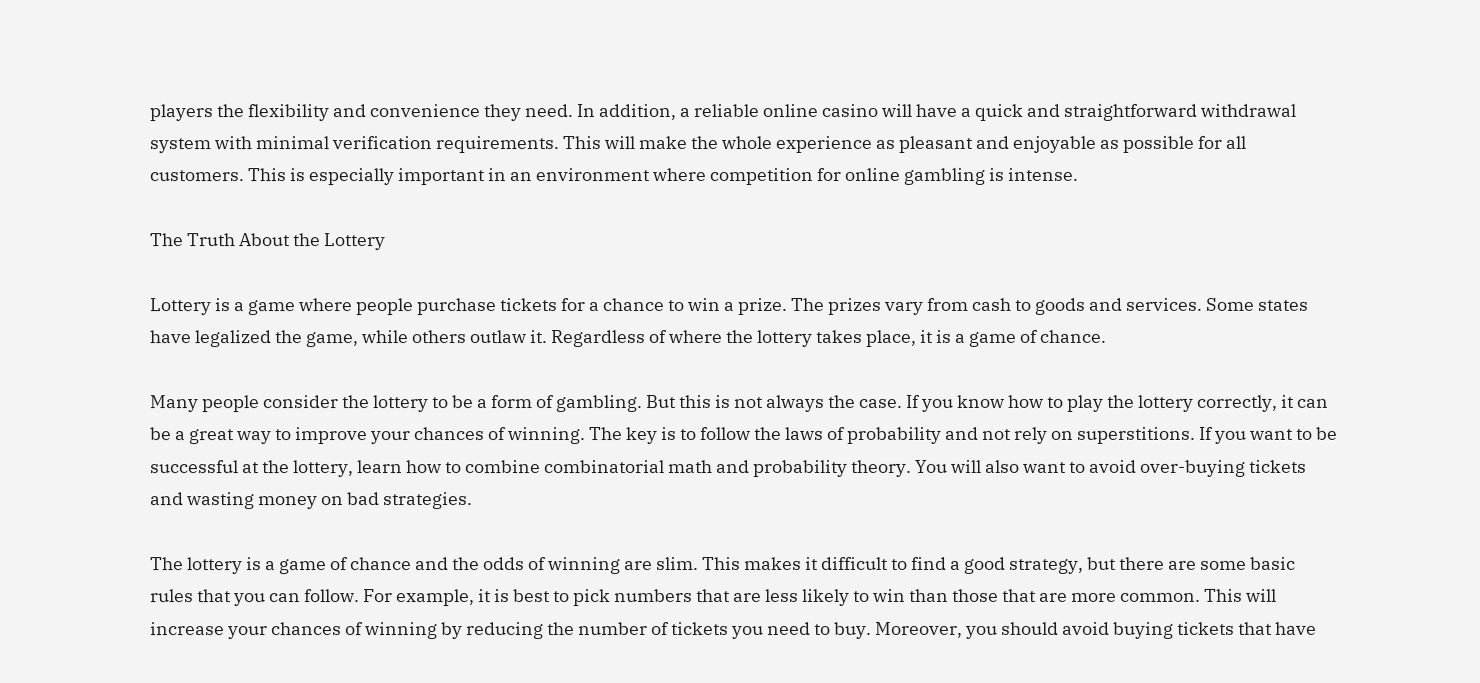players the flexibility and convenience they need. In addition, a reliable online casino will have a quick and straightforward withdrawal system with minimal verification requirements. This will make the whole experience as pleasant and enjoyable as possible for all customers. This is especially important in an environment where competition for online gambling is intense.

The Truth About the Lottery

Lottery is a game where people purchase tickets for a chance to win a prize. The prizes vary from cash to goods and services. Some states have legalized the game, while others outlaw it. Regardless of where the lottery takes place, it is a game of chance.

Many people consider the lottery to be a form of gambling. But this is not always the case. If you know how to play the lottery correctly, it can be a great way to improve your chances of winning. The key is to follow the laws of probability and not rely on superstitions. If you want to be successful at the lottery, learn how to combine combinatorial math and probability theory. You will also want to avoid over-buying tickets and wasting money on bad strategies.

The lottery is a game of chance and the odds of winning are slim. This makes it difficult to find a good strategy, but there are some basic rules that you can follow. For example, it is best to pick numbers that are less likely to win than those that are more common. This will increase your chances of winning by reducing the number of tickets you need to buy. Moreover, you should avoid buying tickets that have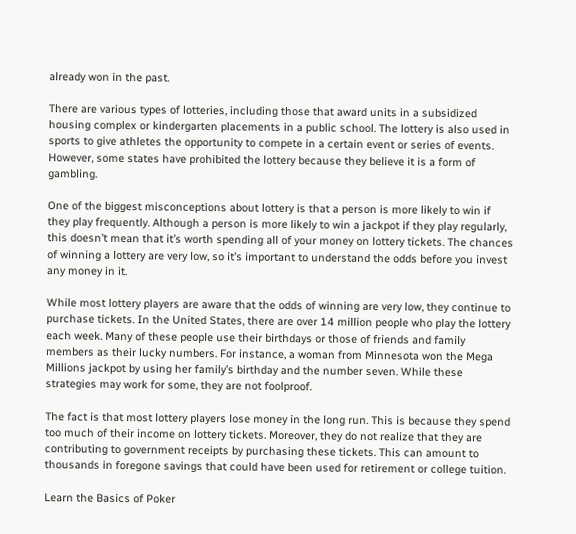already won in the past.

There are various types of lotteries, including those that award units in a subsidized housing complex or kindergarten placements in a public school. The lottery is also used in sports to give athletes the opportunity to compete in a certain event or series of events. However, some states have prohibited the lottery because they believe it is a form of gambling.

One of the biggest misconceptions about lottery is that a person is more likely to win if they play frequently. Although a person is more likely to win a jackpot if they play regularly, this doesn’t mean that it’s worth spending all of your money on lottery tickets. The chances of winning a lottery are very low, so it’s important to understand the odds before you invest any money in it.

While most lottery players are aware that the odds of winning are very low, they continue to purchase tickets. In the United States, there are over 14 million people who play the lottery each week. Many of these people use their birthdays or those of friends and family members as their lucky numbers. For instance, a woman from Minnesota won the Mega Millions jackpot by using her family’s birthday and the number seven. While these strategies may work for some, they are not foolproof.

The fact is that most lottery players lose money in the long run. This is because they spend too much of their income on lottery tickets. Moreover, they do not realize that they are contributing to government receipts by purchasing these tickets. This can amount to thousands in foregone savings that could have been used for retirement or college tuition.

Learn the Basics of Poker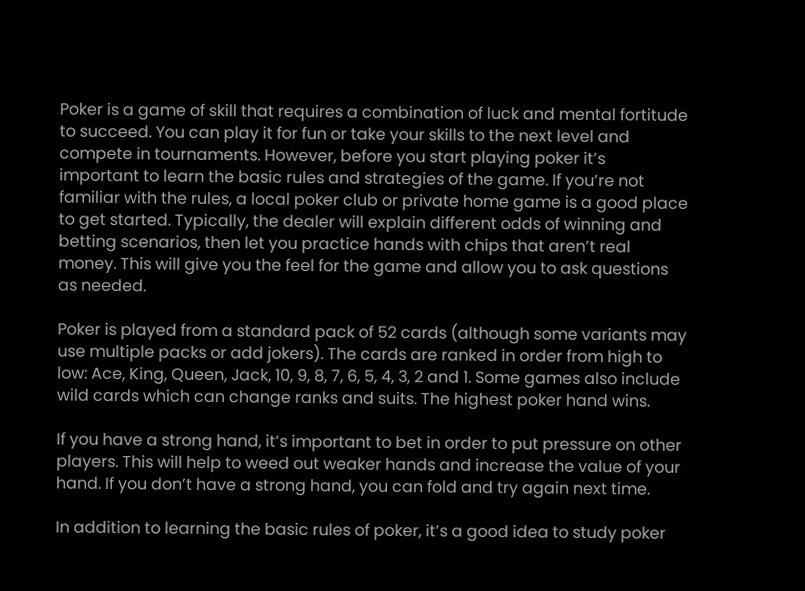Poker is a game of skill that requires a combination of luck and mental fortitude to succeed. You can play it for fun or take your skills to the next level and compete in tournaments. However, before you start playing poker it’s important to learn the basic rules and strategies of the game. If you’re not familiar with the rules, a local poker club or private home game is a good place to get started. Typically, the dealer will explain different odds of winning and betting scenarios, then let you practice hands with chips that aren’t real money. This will give you the feel for the game and allow you to ask questions as needed.

Poker is played from a standard pack of 52 cards (although some variants may use multiple packs or add jokers). The cards are ranked in order from high to low: Ace, King, Queen, Jack, 10, 9, 8, 7, 6, 5, 4, 3, 2 and 1. Some games also include wild cards which can change ranks and suits. The highest poker hand wins.

If you have a strong hand, it’s important to bet in order to put pressure on other players. This will help to weed out weaker hands and increase the value of your hand. If you don’t have a strong hand, you can fold and try again next time.

In addition to learning the basic rules of poker, it’s a good idea to study poker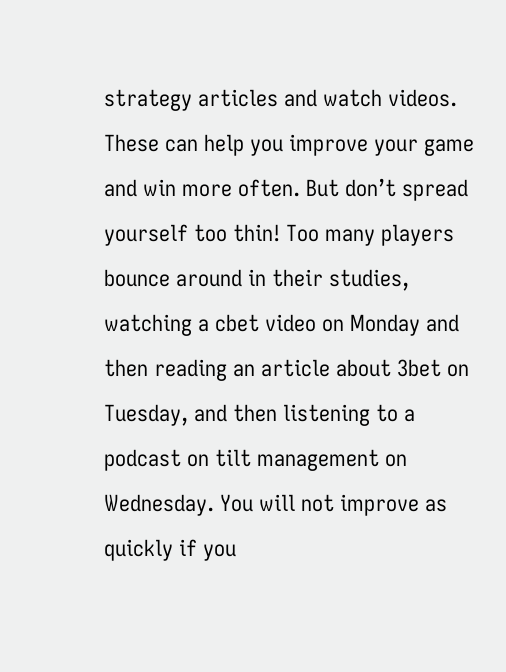strategy articles and watch videos. These can help you improve your game and win more often. But don’t spread yourself too thin! Too many players bounce around in their studies, watching a cbet video on Monday and then reading an article about 3bet on Tuesday, and then listening to a podcast on tilt management on Wednesday. You will not improve as quickly if you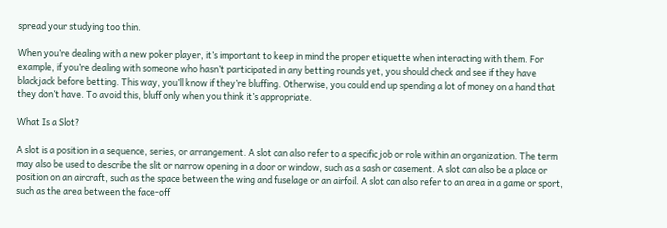spread your studying too thin.

When you’re dealing with a new poker player, it’s important to keep in mind the proper etiquette when interacting with them. For example, if you’re dealing with someone who hasn’t participated in any betting rounds yet, you should check and see if they have blackjack before betting. This way, you’ll know if they’re bluffing. Otherwise, you could end up spending a lot of money on a hand that they don’t have. To avoid this, bluff only when you think it’s appropriate.

What Is a Slot?

A slot is a position in a sequence, series, or arrangement. A slot can also refer to a specific job or role within an organization. The term may also be used to describe the slit or narrow opening in a door or window, such as a sash or casement. A slot can also be a place or position on an aircraft, such as the space between the wing and fuselage or an airfoil. A slot can also refer to an area in a game or sport, such as the area between the face-off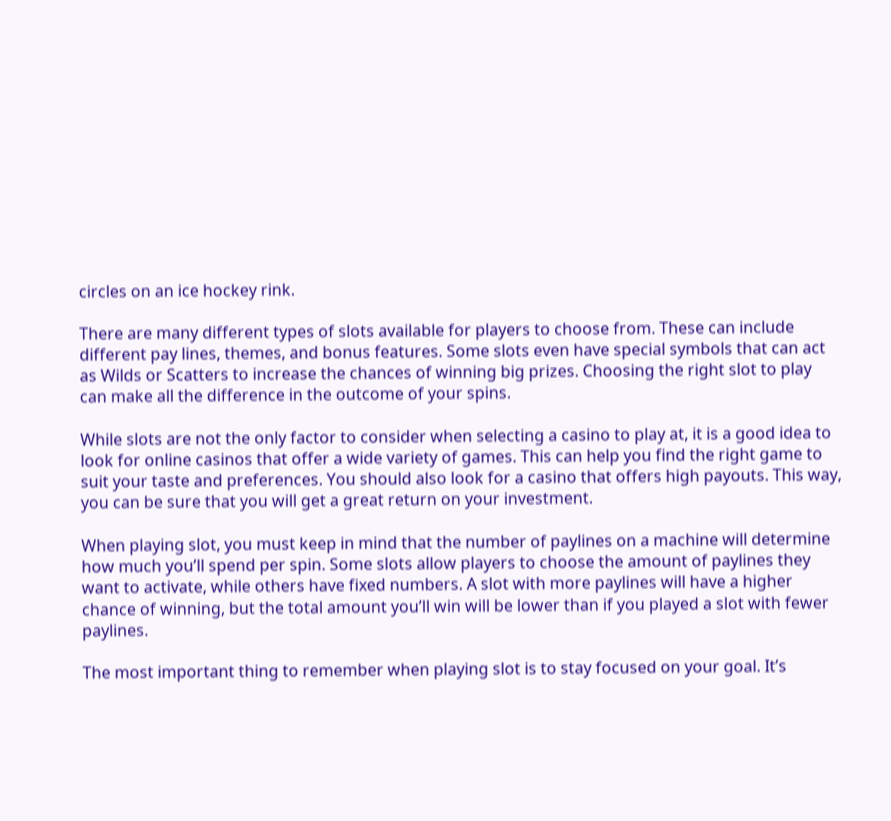circles on an ice hockey rink.

There are many different types of slots available for players to choose from. These can include different pay lines, themes, and bonus features. Some slots even have special symbols that can act as Wilds or Scatters to increase the chances of winning big prizes. Choosing the right slot to play can make all the difference in the outcome of your spins.

While slots are not the only factor to consider when selecting a casino to play at, it is a good idea to look for online casinos that offer a wide variety of games. This can help you find the right game to suit your taste and preferences. You should also look for a casino that offers high payouts. This way, you can be sure that you will get a great return on your investment.

When playing slot, you must keep in mind that the number of paylines on a machine will determine how much you’ll spend per spin. Some slots allow players to choose the amount of paylines they want to activate, while others have fixed numbers. A slot with more paylines will have a higher chance of winning, but the total amount you’ll win will be lower than if you played a slot with fewer paylines.

The most important thing to remember when playing slot is to stay focused on your goal. It’s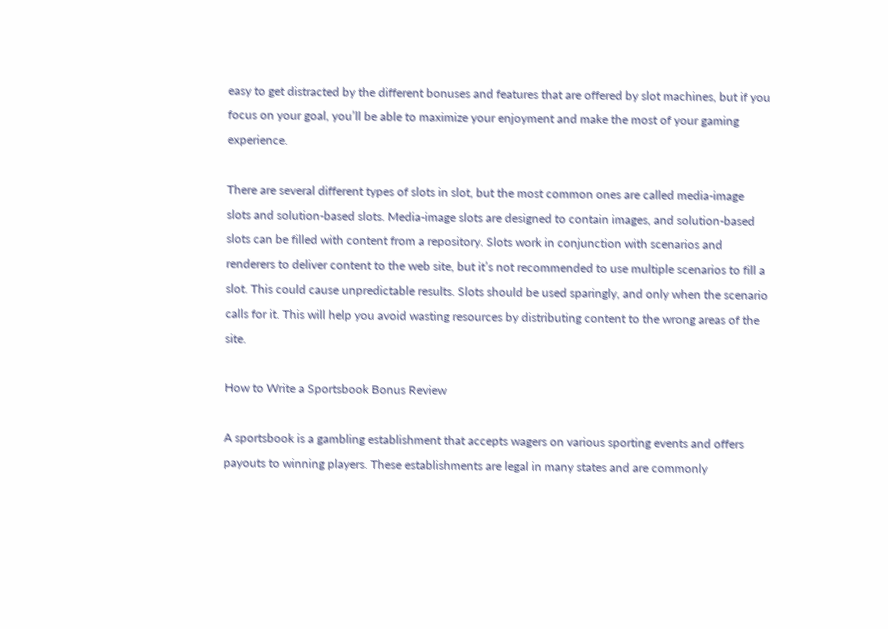easy to get distracted by the different bonuses and features that are offered by slot machines, but if you focus on your goal, you’ll be able to maximize your enjoyment and make the most of your gaming experience.

There are several different types of slots in slot, but the most common ones are called media-image slots and solution-based slots. Media-image slots are designed to contain images, and solution-based slots can be filled with content from a repository. Slots work in conjunction with scenarios and renderers to deliver content to the web site, but it’s not recommended to use multiple scenarios to fill a slot. This could cause unpredictable results. Slots should be used sparingly, and only when the scenario calls for it. This will help you avoid wasting resources by distributing content to the wrong areas of the site.

How to Write a Sportsbook Bonus Review

A sportsbook is a gambling establishment that accepts wagers on various sporting events and offers payouts to winning players. These establishments are legal in many states and are commonly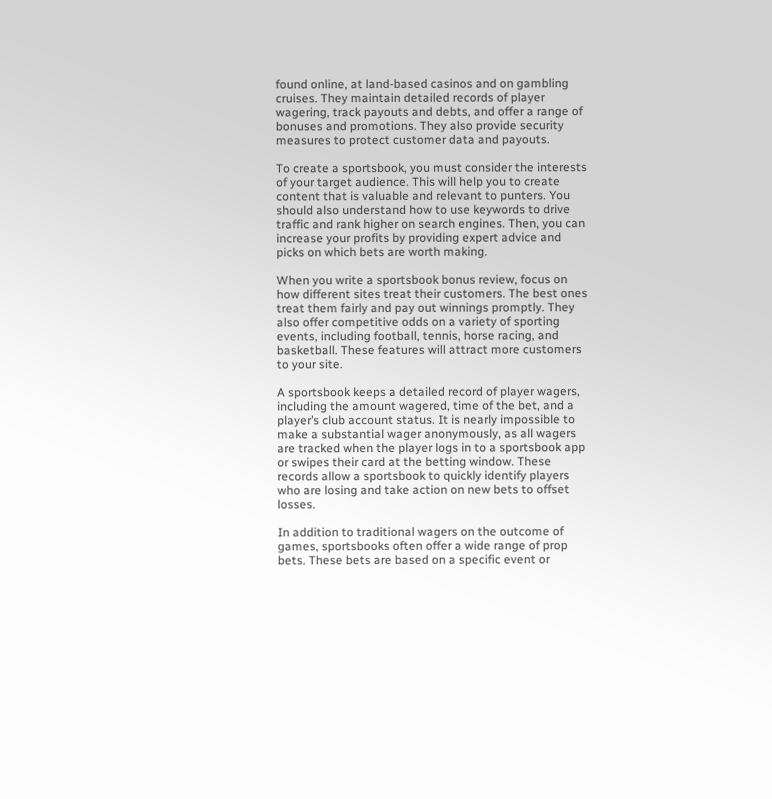found online, at land-based casinos and on gambling cruises. They maintain detailed records of player wagering, track payouts and debts, and offer a range of bonuses and promotions. They also provide security measures to protect customer data and payouts.

To create a sportsbook, you must consider the interests of your target audience. This will help you to create content that is valuable and relevant to punters. You should also understand how to use keywords to drive traffic and rank higher on search engines. Then, you can increase your profits by providing expert advice and picks on which bets are worth making.

When you write a sportsbook bonus review, focus on how different sites treat their customers. The best ones treat them fairly and pay out winnings promptly. They also offer competitive odds on a variety of sporting events, including football, tennis, horse racing, and basketball. These features will attract more customers to your site.

A sportsbook keeps a detailed record of player wagers, including the amount wagered, time of the bet, and a player’s club account status. It is nearly impossible to make a substantial wager anonymously, as all wagers are tracked when the player logs in to a sportsbook app or swipes their card at the betting window. These records allow a sportsbook to quickly identify players who are losing and take action on new bets to offset losses.

In addition to traditional wagers on the outcome of games, sportsbooks often offer a wide range of prop bets. These bets are based on a specific event or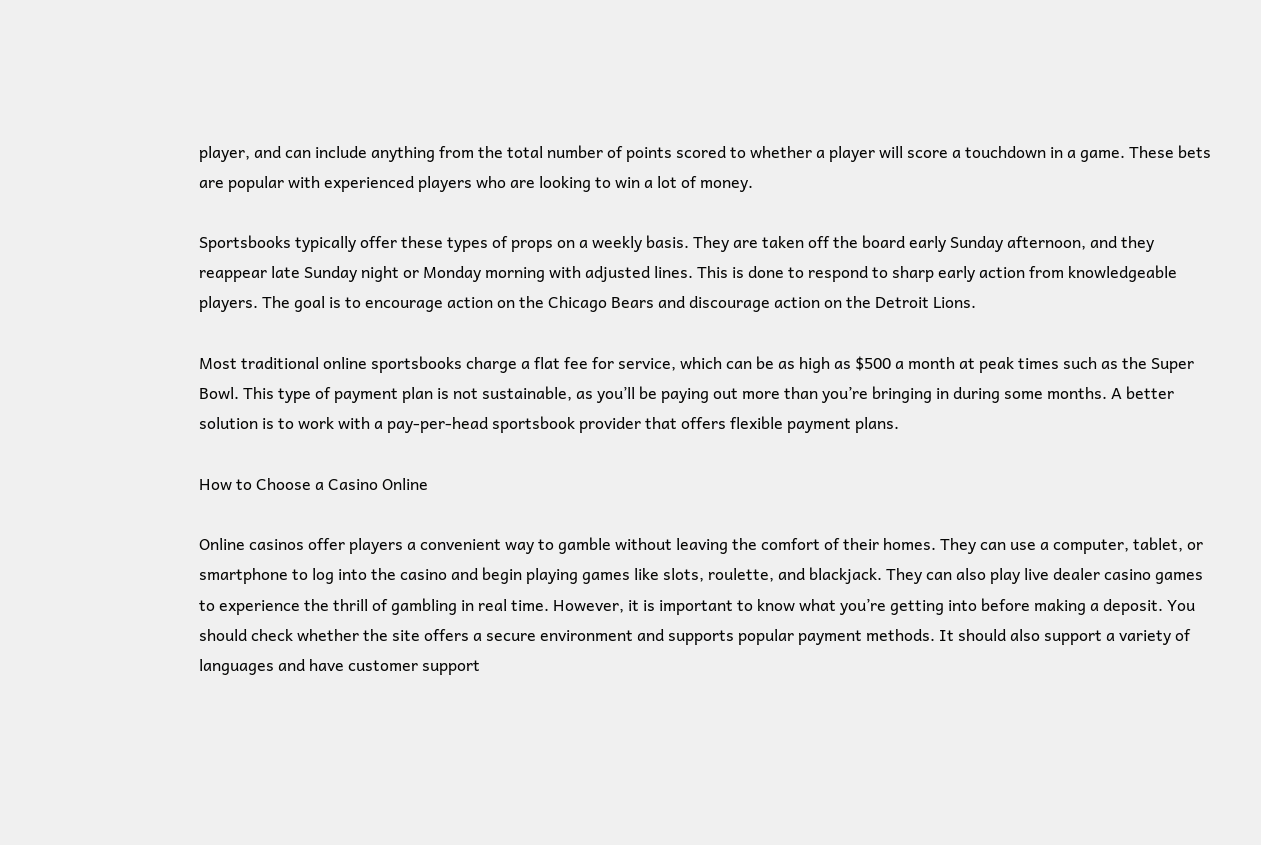player, and can include anything from the total number of points scored to whether a player will score a touchdown in a game. These bets are popular with experienced players who are looking to win a lot of money.

Sportsbooks typically offer these types of props on a weekly basis. They are taken off the board early Sunday afternoon, and they reappear late Sunday night or Monday morning with adjusted lines. This is done to respond to sharp early action from knowledgeable players. The goal is to encourage action on the Chicago Bears and discourage action on the Detroit Lions.

Most traditional online sportsbooks charge a flat fee for service, which can be as high as $500 a month at peak times such as the Super Bowl. This type of payment plan is not sustainable, as you’ll be paying out more than you’re bringing in during some months. A better solution is to work with a pay-per-head sportsbook provider that offers flexible payment plans.

How to Choose a Casino Online

Online casinos offer players a convenient way to gamble without leaving the comfort of their homes. They can use a computer, tablet, or smartphone to log into the casino and begin playing games like slots, roulette, and blackjack. They can also play live dealer casino games to experience the thrill of gambling in real time. However, it is important to know what you’re getting into before making a deposit. You should check whether the site offers a secure environment and supports popular payment methods. It should also support a variety of languages and have customer support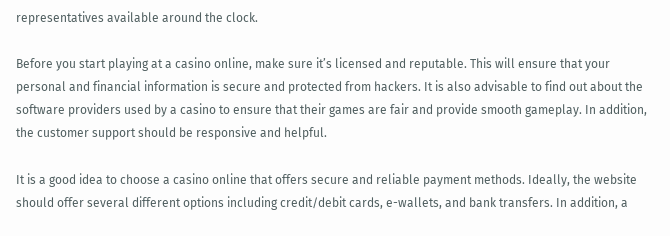representatives available around the clock.

Before you start playing at a casino online, make sure it’s licensed and reputable. This will ensure that your personal and financial information is secure and protected from hackers. It is also advisable to find out about the software providers used by a casino to ensure that their games are fair and provide smooth gameplay. In addition, the customer support should be responsive and helpful.

It is a good idea to choose a casino online that offers secure and reliable payment methods. Ideally, the website should offer several different options including credit/debit cards, e-wallets, and bank transfers. In addition, a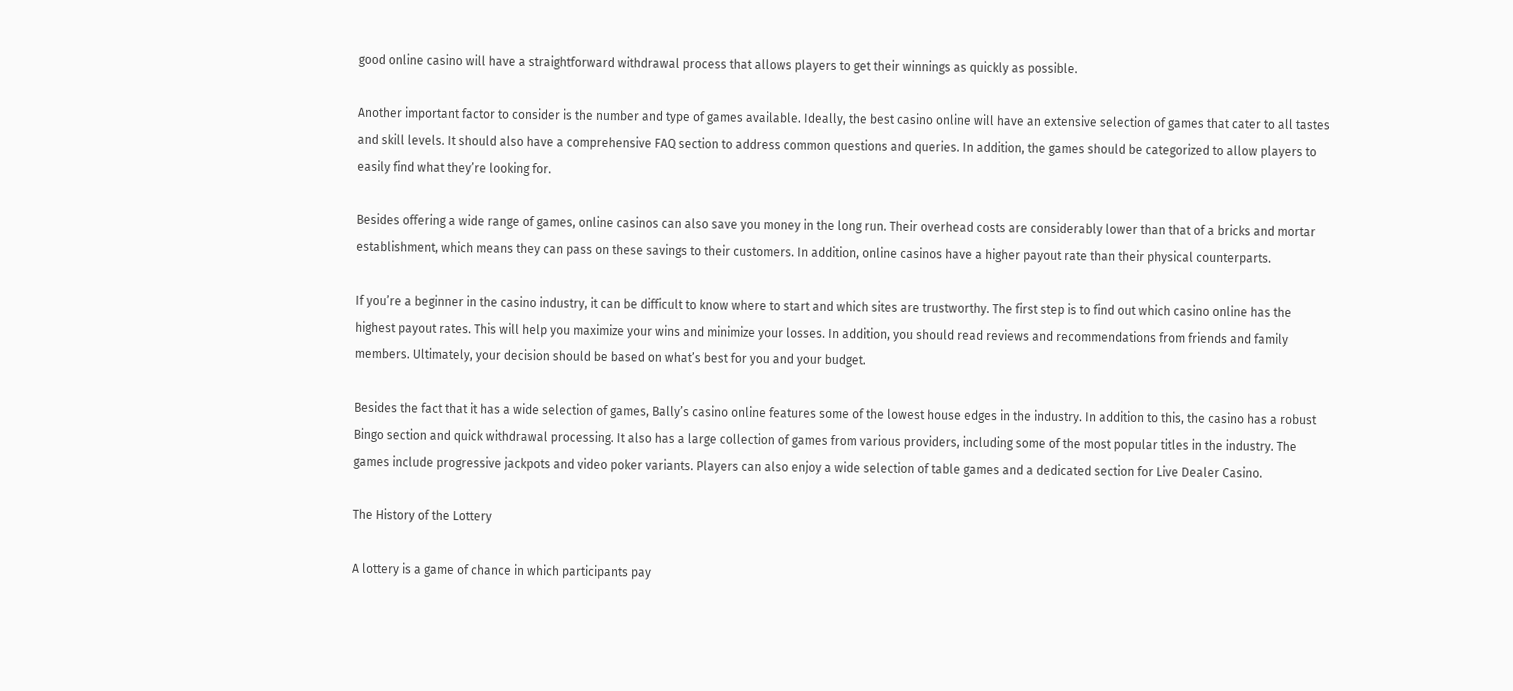good online casino will have a straightforward withdrawal process that allows players to get their winnings as quickly as possible.

Another important factor to consider is the number and type of games available. Ideally, the best casino online will have an extensive selection of games that cater to all tastes and skill levels. It should also have a comprehensive FAQ section to address common questions and queries. In addition, the games should be categorized to allow players to easily find what they’re looking for.

Besides offering a wide range of games, online casinos can also save you money in the long run. Their overhead costs are considerably lower than that of a bricks and mortar establishment, which means they can pass on these savings to their customers. In addition, online casinos have a higher payout rate than their physical counterparts.

If you’re a beginner in the casino industry, it can be difficult to know where to start and which sites are trustworthy. The first step is to find out which casino online has the highest payout rates. This will help you maximize your wins and minimize your losses. In addition, you should read reviews and recommendations from friends and family members. Ultimately, your decision should be based on what’s best for you and your budget.

Besides the fact that it has a wide selection of games, Bally’s casino online features some of the lowest house edges in the industry. In addition to this, the casino has a robust Bingo section and quick withdrawal processing. It also has a large collection of games from various providers, including some of the most popular titles in the industry. The games include progressive jackpots and video poker variants. Players can also enjoy a wide selection of table games and a dedicated section for Live Dealer Casino.

The History of the Lottery

A lottery is a game of chance in which participants pay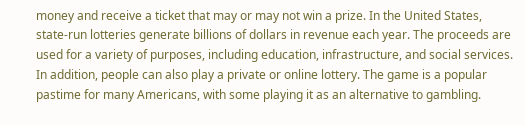money and receive a ticket that may or may not win a prize. In the United States, state-run lotteries generate billions of dollars in revenue each year. The proceeds are used for a variety of purposes, including education, infrastructure, and social services. In addition, people can also play a private or online lottery. The game is a popular pastime for many Americans, with some playing it as an alternative to gambling.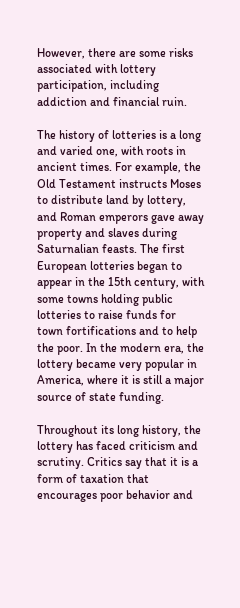However, there are some risks associated with lottery participation, including addiction and financial ruin.

The history of lotteries is a long and varied one, with roots in ancient times. For example, the Old Testament instructs Moses to distribute land by lottery, and Roman emperors gave away property and slaves during Saturnalian feasts. The first European lotteries began to appear in the 15th century, with some towns holding public lotteries to raise funds for town fortifications and to help the poor. In the modern era, the lottery became very popular in America, where it is still a major source of state funding.

Throughout its long history, the lottery has faced criticism and scrutiny. Critics say that it is a form of taxation that encourages poor behavior and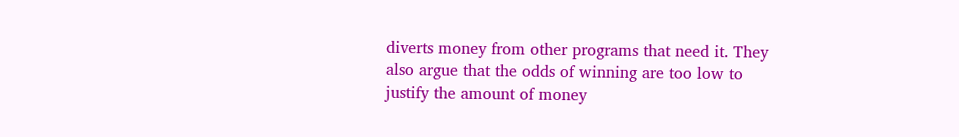diverts money from other programs that need it. They also argue that the odds of winning are too low to justify the amount of money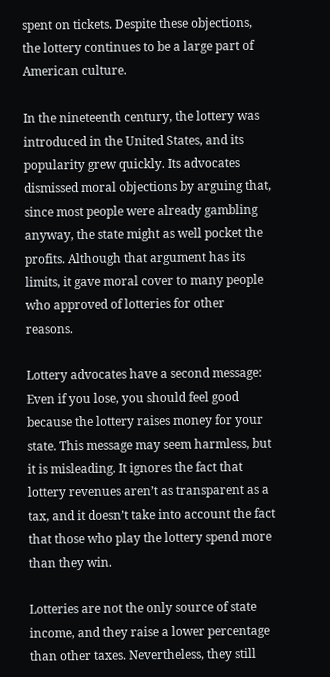spent on tickets. Despite these objections, the lottery continues to be a large part of American culture.

In the nineteenth century, the lottery was introduced in the United States, and its popularity grew quickly. Its advocates dismissed moral objections by arguing that, since most people were already gambling anyway, the state might as well pocket the profits. Although that argument has its limits, it gave moral cover to many people who approved of lotteries for other reasons.

Lottery advocates have a second message: Even if you lose, you should feel good because the lottery raises money for your state. This message may seem harmless, but it is misleading. It ignores the fact that lottery revenues aren’t as transparent as a tax, and it doesn’t take into account the fact that those who play the lottery spend more than they win.

Lotteries are not the only source of state income, and they raise a lower percentage than other taxes. Nevertheless, they still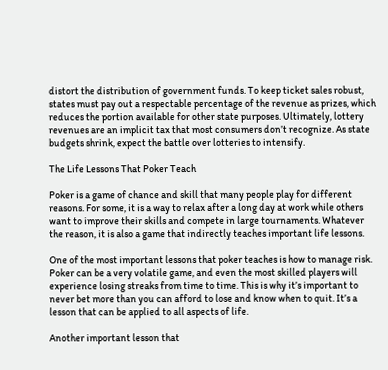distort the distribution of government funds. To keep ticket sales robust, states must pay out a respectable percentage of the revenue as prizes, which reduces the portion available for other state purposes. Ultimately, lottery revenues are an implicit tax that most consumers don’t recognize. As state budgets shrink, expect the battle over lotteries to intensify.

The Life Lessons That Poker Teach

Poker is a game of chance and skill that many people play for different reasons. For some, it is a way to relax after a long day at work while others want to improve their skills and compete in large tournaments. Whatever the reason, it is also a game that indirectly teaches important life lessons.

One of the most important lessons that poker teaches is how to manage risk. Poker can be a very volatile game, and even the most skilled players will experience losing streaks from time to time. This is why it’s important to never bet more than you can afford to lose and know when to quit. It’s a lesson that can be applied to all aspects of life.

Another important lesson that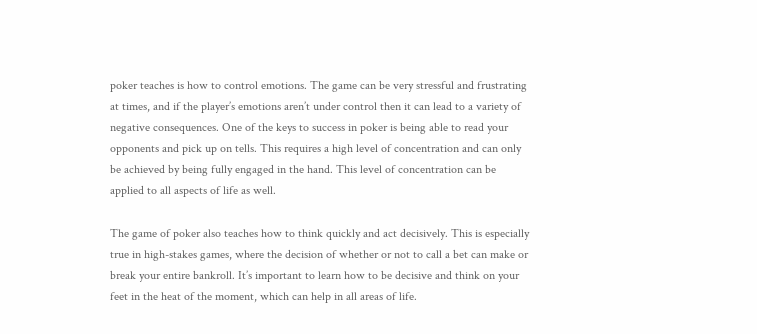poker teaches is how to control emotions. The game can be very stressful and frustrating at times, and if the player’s emotions aren’t under control then it can lead to a variety of negative consequences. One of the keys to success in poker is being able to read your opponents and pick up on tells. This requires a high level of concentration and can only be achieved by being fully engaged in the hand. This level of concentration can be applied to all aspects of life as well.

The game of poker also teaches how to think quickly and act decisively. This is especially true in high-stakes games, where the decision of whether or not to call a bet can make or break your entire bankroll. It’s important to learn how to be decisive and think on your feet in the heat of the moment, which can help in all areas of life.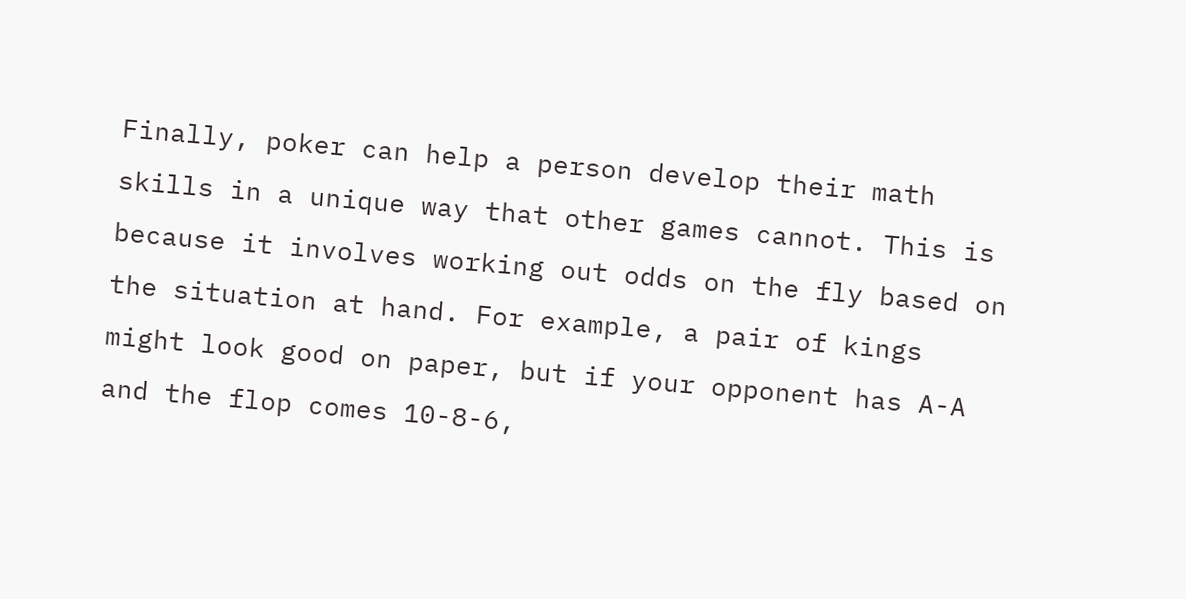Finally, poker can help a person develop their math skills in a unique way that other games cannot. This is because it involves working out odds on the fly based on the situation at hand. For example, a pair of kings might look good on paper, but if your opponent has A-A and the flop comes 10-8-6,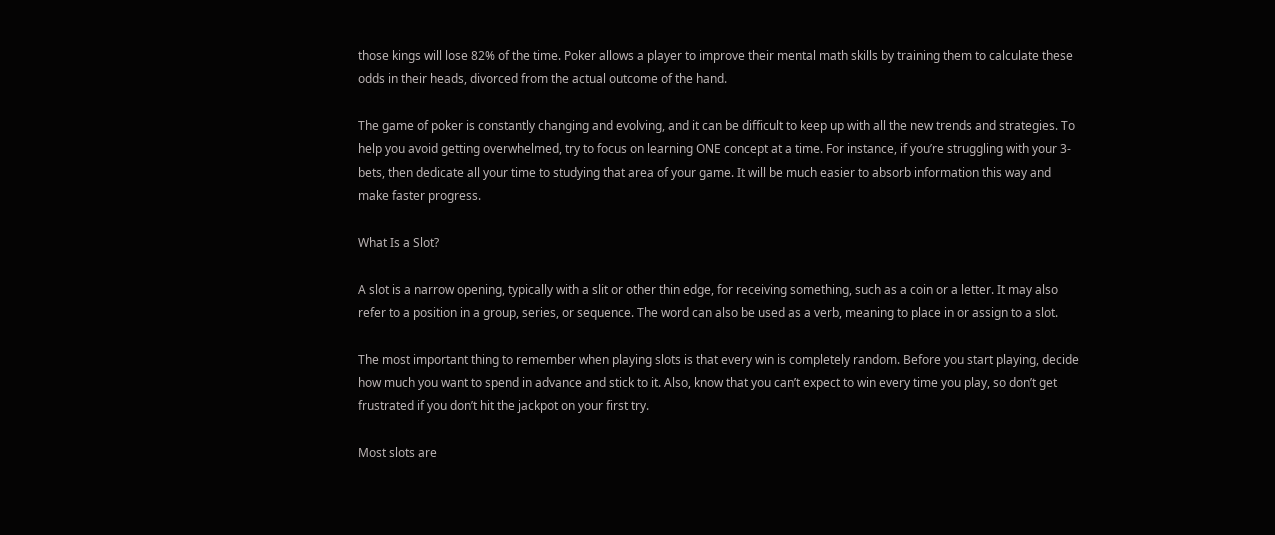those kings will lose 82% of the time. Poker allows a player to improve their mental math skills by training them to calculate these odds in their heads, divorced from the actual outcome of the hand.

The game of poker is constantly changing and evolving, and it can be difficult to keep up with all the new trends and strategies. To help you avoid getting overwhelmed, try to focus on learning ONE concept at a time. For instance, if you’re struggling with your 3-bets, then dedicate all your time to studying that area of your game. It will be much easier to absorb information this way and make faster progress.

What Is a Slot?

A slot is a narrow opening, typically with a slit or other thin edge, for receiving something, such as a coin or a letter. It may also refer to a position in a group, series, or sequence. The word can also be used as a verb, meaning to place in or assign to a slot.

The most important thing to remember when playing slots is that every win is completely random. Before you start playing, decide how much you want to spend in advance and stick to it. Also, know that you can’t expect to win every time you play, so don’t get frustrated if you don’t hit the jackpot on your first try.

Most slots are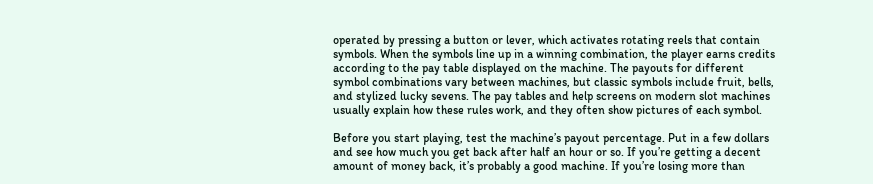operated by pressing a button or lever, which activates rotating reels that contain symbols. When the symbols line up in a winning combination, the player earns credits according to the pay table displayed on the machine. The payouts for different symbol combinations vary between machines, but classic symbols include fruit, bells, and stylized lucky sevens. The pay tables and help screens on modern slot machines usually explain how these rules work, and they often show pictures of each symbol.

Before you start playing, test the machine’s payout percentage. Put in a few dollars and see how much you get back after half an hour or so. If you’re getting a decent amount of money back, it’s probably a good machine. If you’re losing more than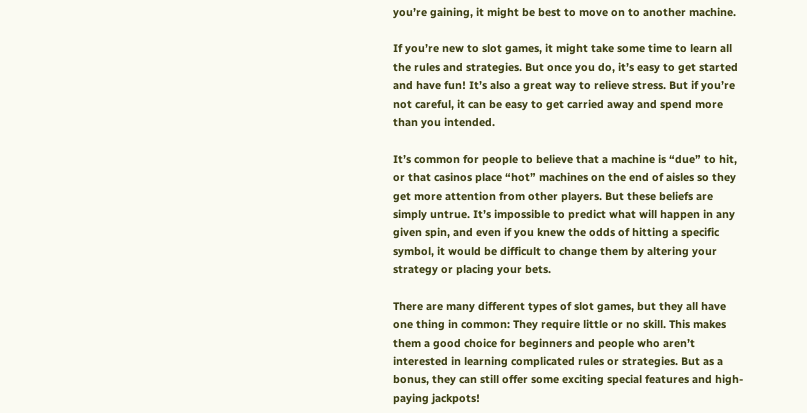you’re gaining, it might be best to move on to another machine.

If you’re new to slot games, it might take some time to learn all the rules and strategies. But once you do, it’s easy to get started and have fun! It’s also a great way to relieve stress. But if you’re not careful, it can be easy to get carried away and spend more than you intended.

It’s common for people to believe that a machine is “due” to hit, or that casinos place “hot” machines on the end of aisles so they get more attention from other players. But these beliefs are simply untrue. It’s impossible to predict what will happen in any given spin, and even if you knew the odds of hitting a specific symbol, it would be difficult to change them by altering your strategy or placing your bets.

There are many different types of slot games, but they all have one thing in common: They require little or no skill. This makes them a good choice for beginners and people who aren’t interested in learning complicated rules or strategies. But as a bonus, they can still offer some exciting special features and high-paying jackpots!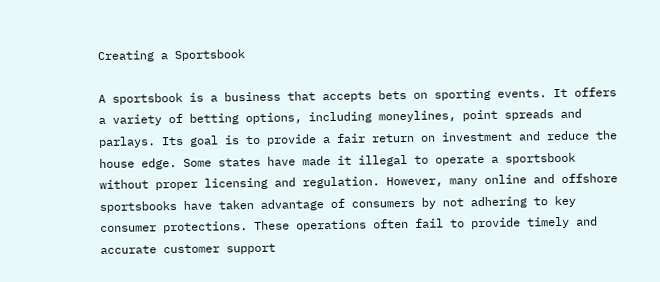Creating a Sportsbook

A sportsbook is a business that accepts bets on sporting events. It offers a variety of betting options, including moneylines, point spreads and parlays. Its goal is to provide a fair return on investment and reduce the house edge. Some states have made it illegal to operate a sportsbook without proper licensing and regulation. However, many online and offshore sportsbooks have taken advantage of consumers by not adhering to key consumer protections. These operations often fail to provide timely and accurate customer support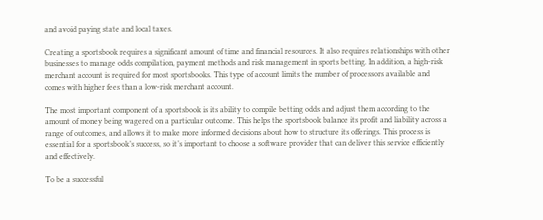and avoid paying state and local taxes.

Creating a sportsbook requires a significant amount of time and financial resources. It also requires relationships with other businesses to manage odds compilation, payment methods and risk management in sports betting. In addition, a high-risk merchant account is required for most sportsbooks. This type of account limits the number of processors available and comes with higher fees than a low-risk merchant account.

The most important component of a sportsbook is its ability to compile betting odds and adjust them according to the amount of money being wagered on a particular outcome. This helps the sportsbook balance its profit and liability across a range of outcomes, and allows it to make more informed decisions about how to structure its offerings. This process is essential for a sportsbook’s success, so it’s important to choose a software provider that can deliver this service efficiently and effectively.

To be a successful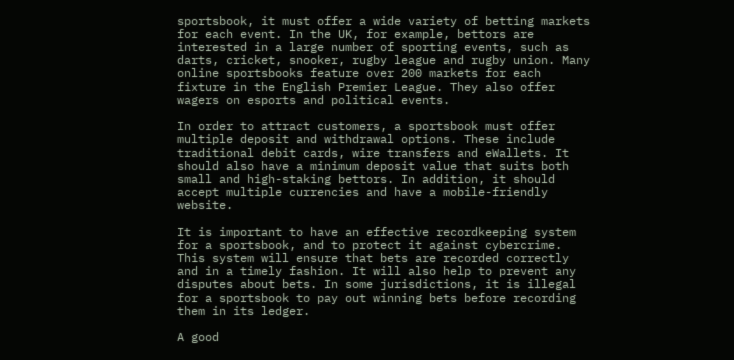sportsbook, it must offer a wide variety of betting markets for each event. In the UK, for example, bettors are interested in a large number of sporting events, such as darts, cricket, snooker, rugby league and rugby union. Many online sportsbooks feature over 200 markets for each fixture in the English Premier League. They also offer wagers on esports and political events.

In order to attract customers, a sportsbook must offer multiple deposit and withdrawal options. These include traditional debit cards, wire transfers and eWallets. It should also have a minimum deposit value that suits both small and high-staking bettors. In addition, it should accept multiple currencies and have a mobile-friendly website.

It is important to have an effective recordkeeping system for a sportsbook, and to protect it against cybercrime. This system will ensure that bets are recorded correctly and in a timely fashion. It will also help to prevent any disputes about bets. In some jurisdictions, it is illegal for a sportsbook to pay out winning bets before recording them in its ledger.

A good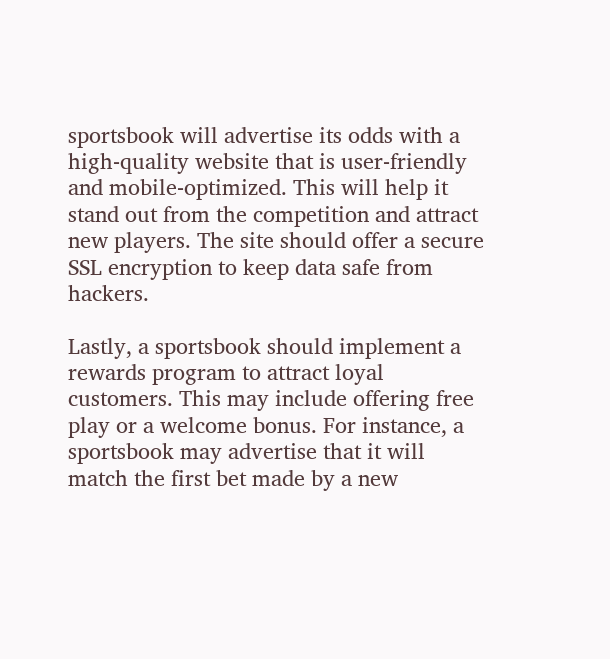sportsbook will advertise its odds with a high-quality website that is user-friendly and mobile-optimized. This will help it stand out from the competition and attract new players. The site should offer a secure SSL encryption to keep data safe from hackers.

Lastly, a sportsbook should implement a rewards program to attract loyal customers. This may include offering free play or a welcome bonus. For instance, a sportsbook may advertise that it will match the first bet made by a new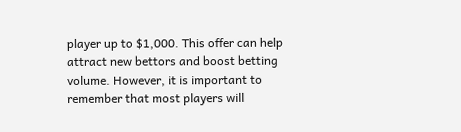player up to $1,000. This offer can help attract new bettors and boost betting volume. However, it is important to remember that most players will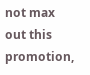not max out this promotion,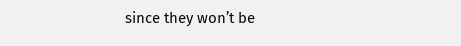since they won’t be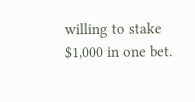willing to stake $1,000 in one bet.